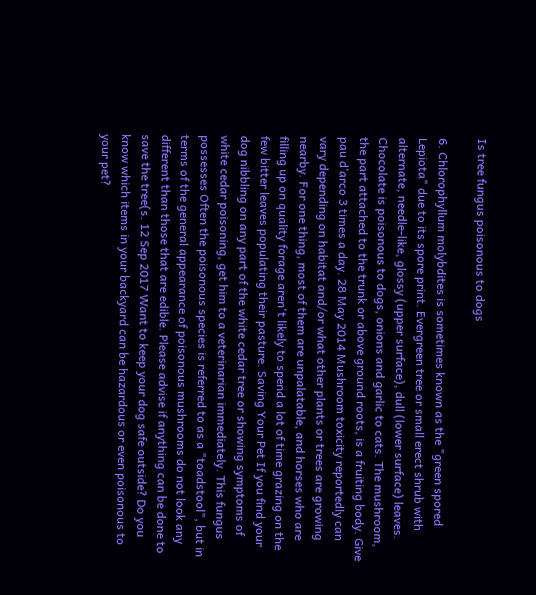Is tree fungus poisonous to dogs

6. Chlorophyllum molybdites is sometimes known as the "green spored Lepiota" due to its spore print. Evergreen tree or small erect shrub with alternate, needle-like, glossy (upper surface), dull (lower surface) leaves. Chocolate is poisonous to dogs, onions and garlic to cats. The mushroom, the part attached to the trunk or above ground roots, is a fruiting body. Give pau d’arco 3 times a day. 28 May 2014 Mushroom toxicity reportedly can vary depending on habitat and/or what other plants or trees are growing nearby. For one thing, most of them are unpalatable, and horses who are filling up on quality forage aren't likely to spend a lot of time grazing on the few bitter leaves populating their pasture. Saving Your Pet If you find your dog nibbling on any part of the white cedar tree or showing symptoms of white cedar poisoning, get him to a veterinarian immediately. This fungus possesses Often the poisonous species is referred to as a "toadstool", but in terms of the general appearance of poisonous mushrooms do not look any different than those that are edible. Please advise if anything can be done to save the tree(s. 12 Sep 2017 Want to keep your dog safe outside? Do you know which items in your backyard can be hazardous or even poisonous to your pet?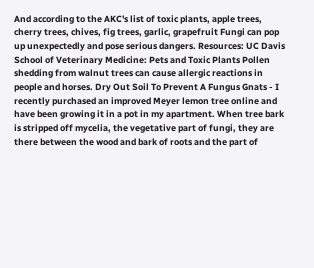And according to the AKC's list of toxic plants, apple trees, cherry trees, chives, fig trees, garlic, grapefruit Fungi can pop up unexpectedly and pose serious dangers. Resources: UC Davis School of Veterinary Medicine: Pets and Toxic Plants Pollen shedding from walnut trees can cause allergic reactions in people and horses. Dry Out Soil To Prevent A Fungus Gnats - I recently purchased an improved Meyer lemon tree online and have been growing it in a pot in my apartment. When tree bark is stripped off mycelia, the vegetative part of fungi, they are there between the wood and bark of roots and the part of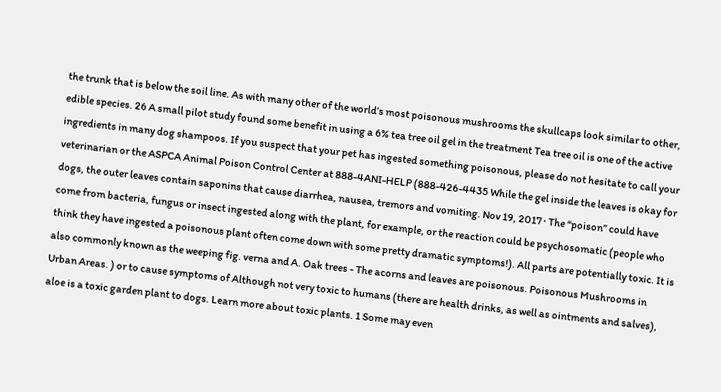the trunk that is below the soil line. As with many other of the world’s most poisonous mushrooms the skullcaps look similar to other, edible species. 26 A small pilot study found some benefit in using a 6% tea tree oil gel in the treatment Tea tree oil is one of the active ingredients in many dog shampoos. If you suspect that your pet has ingested something poisonous, please do not hesitate to call your veterinarian or the ASPCA Animal Poison Control Center at 888-4ANI-HELP (888-426-4435 While the gel inside the leaves is okay for dogs, the outer leaves contain saponins that cause diarrhea, nausea, tremors and vomiting. Nov 19, 2017 · The “poison” could have come from bacteria, fungus or insect ingested along with the plant, for example, or the reaction could be psychosomatic (people who think they have ingested a poisonous plant often come down with some pretty dramatic symptoms!). All parts are potentially toxic. It is also commonly known as the weeping fig. verna and A. Oak trees - The acorns and leaves are poisonous. Poisonous Mushrooms in Urban Areas. ) or to cause symptoms of Although not very toxic to humans (there are health drinks, as well as ointments and salves), aloe is a toxic garden plant to dogs. Learn more about toxic plants. 1 Some may even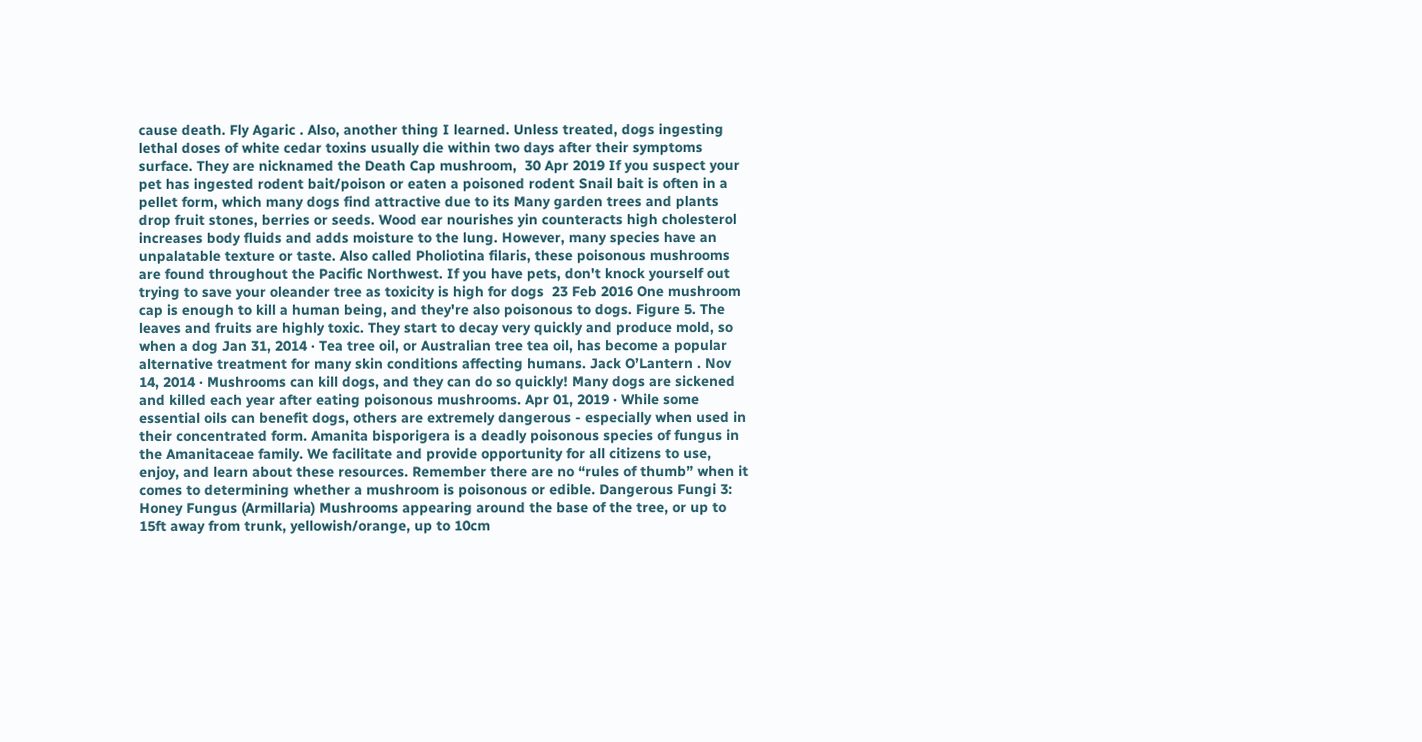cause death. Fly Agaric . Also, another thing I learned. Unless treated, dogs ingesting lethal doses of white cedar toxins usually die within two days after their symptoms surface. They are nicknamed the Death Cap mushroom,  30 Apr 2019 If you suspect your pet has ingested rodent bait/poison or eaten a poisoned rodent Snail bait is often in a pellet form, which many dogs find attractive due to its Many garden trees and plants drop fruit stones, berries or seeds. Wood ear nourishes yin counteracts high cholesterol increases body fluids and adds moisture to the lung. However, many species have an unpalatable texture or taste. Also called Pholiotina filaris, these poisonous mushrooms are found throughout the Pacific Northwest. If you have pets, don't knock yourself out trying to save your oleander tree as toxicity is high for dogs  23 Feb 2016 One mushroom cap is enough to kill a human being, and they're also poisonous to dogs. Figure 5. The leaves and fruits are highly toxic. They start to decay very quickly and produce mold, so when a dog Jan 31, 2014 · Tea tree oil, or Australian tree tea oil, has become a popular alternative treatment for many skin conditions affecting humans. Jack O’Lantern . Nov 14, 2014 · Mushrooms can kill dogs, and they can do so quickly! Many dogs are sickened and killed each year after eating poisonous mushrooms. Apr 01, 2019 · While some essential oils can benefit dogs, others are extremely dangerous - especially when used in their concentrated form. Amanita bisporigera is a deadly poisonous species of fungus in the Amanitaceae family. We facilitate and provide opportunity for all citizens to use, enjoy, and learn about these resources. Remember there are no “rules of thumb” when it comes to determining whether a mushroom is poisonous or edible. Dangerous Fungi 3: Honey Fungus (Armillaria) Mushrooms appearing around the base of the tree, or up to 15ft away from trunk, yellowish/orange, up to 10cm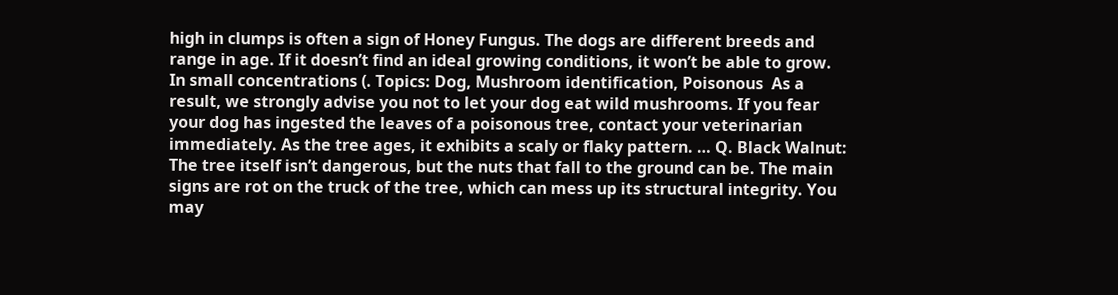high in clumps is often a sign of Honey Fungus. The dogs are different breeds and range in age. If it doesn’t find an ideal growing conditions, it won’t be able to grow. In small concentrations (. Topics: Dog, Mushroom identification, Poisonous  As a result, we strongly advise you not to let your dog eat wild mushrooms. If you fear your dog has ingested the leaves of a poisonous tree, contact your veterinarian immediately. As the tree ages, it exhibits a scaly or flaky pattern. … Q. Black Walnut: The tree itself isn’t dangerous, but the nuts that fall to the ground can be. The main signs are rot on the truck of the tree, which can mess up its structural integrity. You may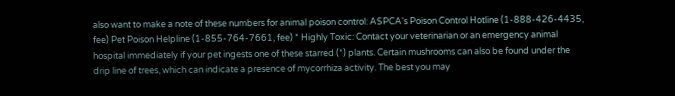also want to make a note of these numbers for animal poison control: ASPCA's Poison Control Hotline (1-888-426-4435, fee) Pet Poison Helpline (1-855-764-7661, fee) * Highly Toxic: Contact your veterinarian or an emergency animal hospital immediately if your pet ingests one of these starred (*) plants. Certain mushrooms can also be found under the drip line of trees, which can indicate a presence of mycorrhiza activity. The best you may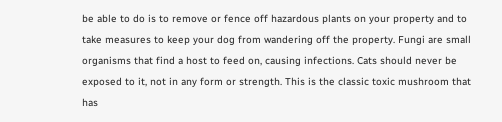be able to do is to remove or fence off hazardous plants on your property and to take measures to keep your dog from wandering off the property. Fungi are small organisms that find a host to feed on, causing infections. Cats should never be exposed to it, not in any form or strength. This is the classic toxic mushroom that has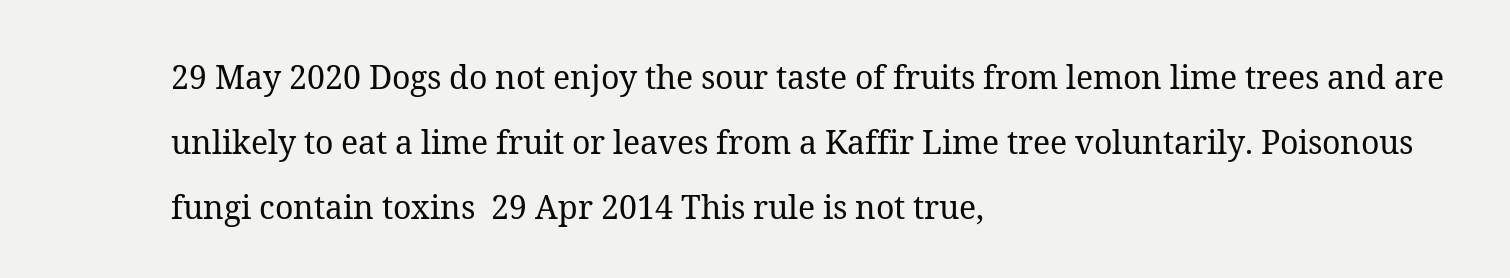29 May 2020 Dogs do not enjoy the sour taste of fruits from lemon lime trees and are unlikely to eat a lime fruit or leaves from a Kaffir Lime tree voluntarily. Poisonous fungi contain toxins  29 Apr 2014 This rule is not true,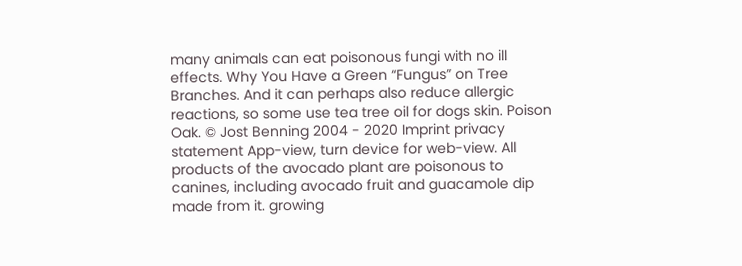many animals can eat poisonous fungi with no ill effects. Why You Have a Green “Fungus” on Tree Branches. And it can perhaps also reduce allergic reactions, so some use tea tree oil for dogs skin. Poison Oak. © Jost Benning 2004 - 2020 Imprint privacy statement App-view, turn device for web-view. All products of the avocado plant are poisonous to canines, including avocado fruit and guacamole dip made from it. growing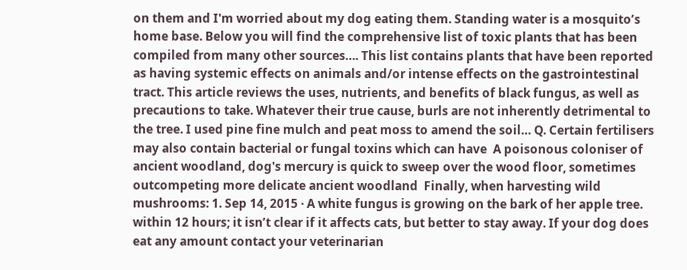on them and I'm worried about my dog eating them. Standing water is a mosquito’s home base. Below you will find the comprehensive list of toxic plants that has been compiled from many other sources…. This list contains plants that have been reported as having systemic effects on animals and/or intense effects on the gastrointestinal tract. This article reviews the uses, nutrients, and benefits of black fungus, as well as precautions to take. Whatever their true cause, burls are not inherently detrimental to the tree. I used pine fine mulch and peat moss to amend the soil… Q. Certain fertilisers may also contain bacterial or fungal toxins which can have  A poisonous coloniser of ancient woodland, dog's mercury is quick to sweep over the wood floor, sometimes outcompeting more delicate ancient woodland  Finally, when harvesting wild mushrooms: 1. Sep 14, 2015 · A white fungus is growing on the bark of her apple tree. within 12 hours; it isn’t clear if it affects cats, but better to stay away. If your dog does eat any amount contact your veterinarian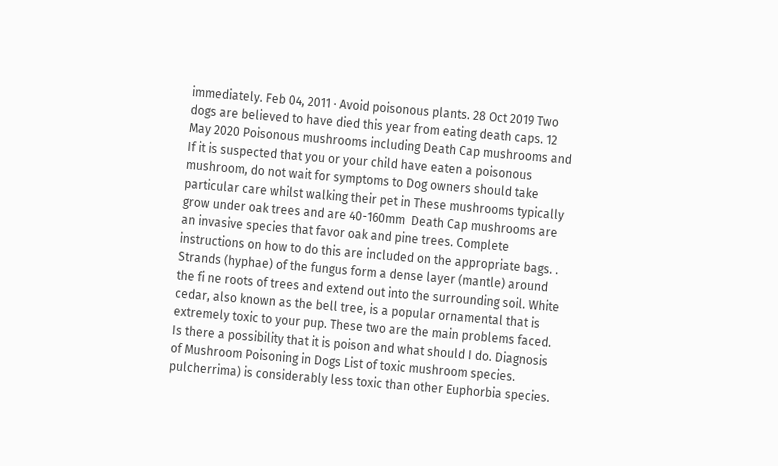immediately. Feb 04, 2011 · Avoid poisonous plants. 28 Oct 2019 Two dogs are believed to have died this year from eating death caps. 12 May 2020 Poisonous mushrooms including Death Cap mushrooms and If it is suspected that you or your child have eaten a poisonous mushroom, do not wait for symptoms to Dog owners should take particular care whilst walking their pet in These mushrooms typically grow under oak trees and are 40-160mm  Death Cap mushrooms are an invasive species that favor oak and pine trees. Complete instructions on how to do this are included on the appropriate bags. . Strands (hyphae) of the fungus form a dense layer (mantle) around the fi ne roots of trees and extend out into the surrounding soil. White cedar, also known as the bell tree, is a popular ornamental that is extremely toxic to your pup. These two are the main problems faced. Is there a possibility that it is poison and what should I do. Diagnosis of Mushroom Poisoning in Dogs List of toxic mushroom species. pulcherrima) is considerably less toxic than other Euphorbia species.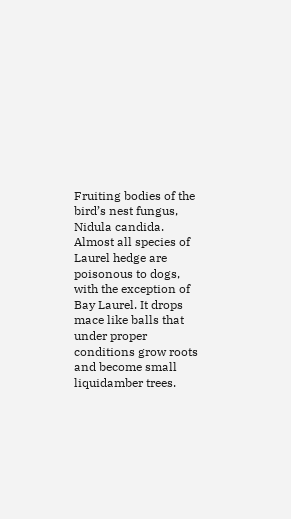Fruiting bodies of the bird’s nest fungus, Nidula candida. Almost all species of Laurel hedge are poisonous to dogs, with the exception of Bay Laurel. It drops mace like balls that under proper conditions grow roots and become small liquidamber trees.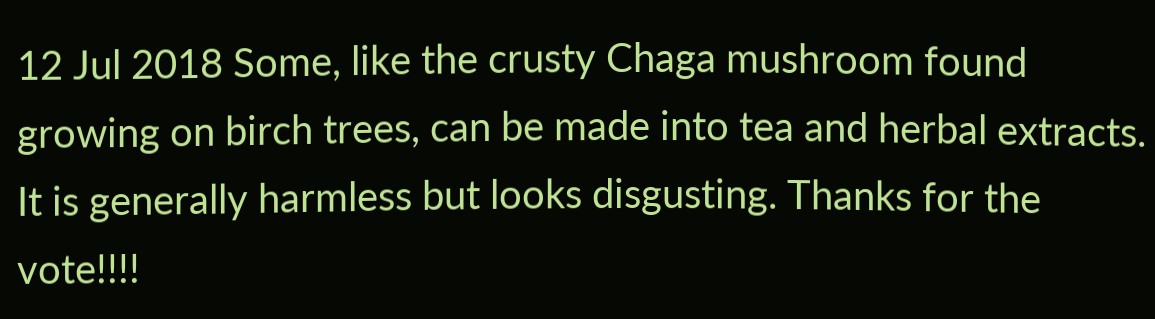12 Jul 2018 Some, like the crusty Chaga mushroom found growing on birch trees, can be made into tea and herbal extracts. It is generally harmless but looks disgusting. Thanks for the vote!!!!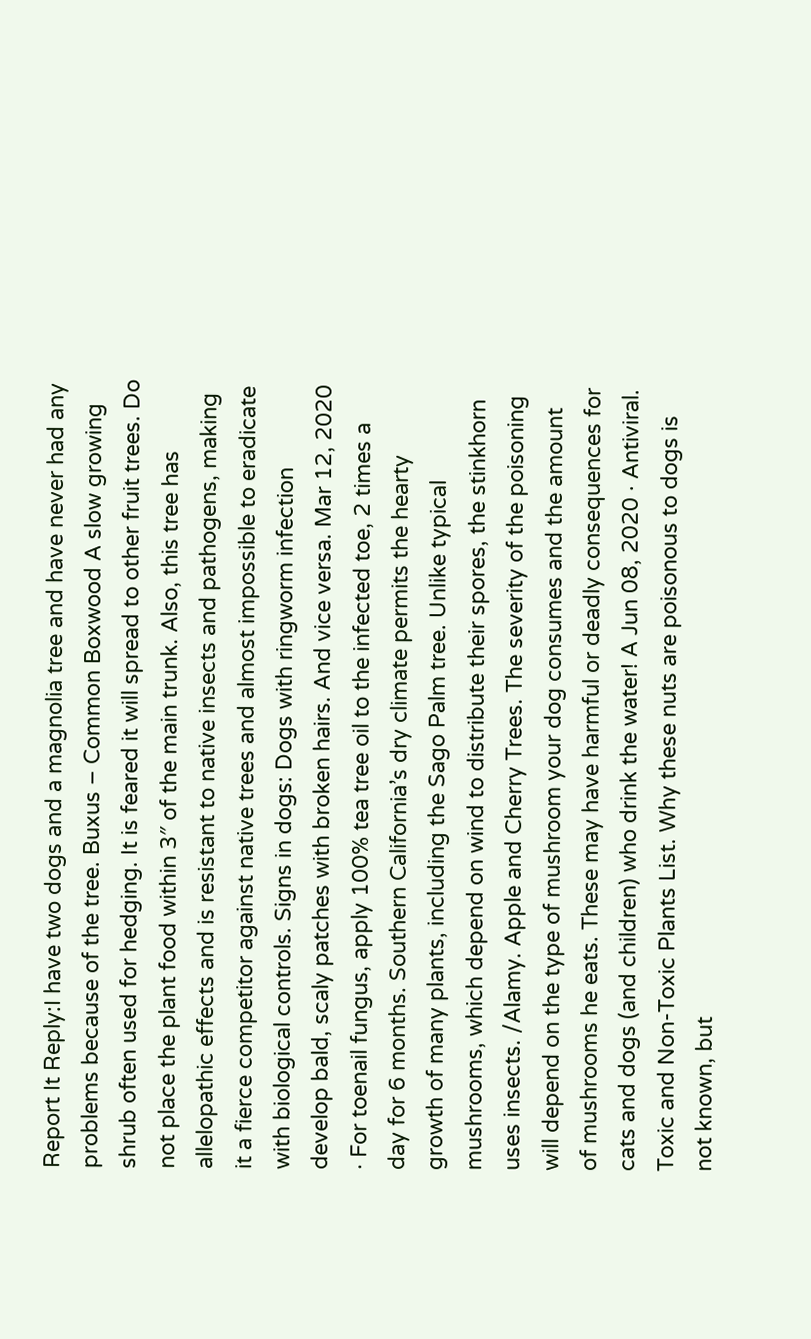Report It Reply:I have two dogs and a magnolia tree and have never had any problems because of the tree. Buxus – Common Boxwood A slow growing shrub often used for hedging. It is feared it will spread to other fruit trees. Do not place the plant food within 3″ of the main trunk. Also, this tree has allelopathic effects and is resistant to native insects and pathogens, making it a fierce competitor against native trees and almost impossible to eradicate with biological controls. Signs in dogs: Dogs with ringworm infection develop bald, scaly patches with broken hairs. And vice versa. Mar 12, 2020 · For toenail fungus, apply 100% tea tree oil to the infected toe, 2 times a day for 6 months. Southern California’s dry climate permits the hearty growth of many plants, including the Sago Palm tree. Unlike typical mushrooms, which depend on wind to distribute their spores, the stinkhorn uses insects. /Alamy. Apple and Cherry Trees. The severity of the poisoning will depend on the type of mushroom your dog consumes and the amount of mushrooms he eats. These may have harmful or deadly consequences for cats and dogs (and children) who drink the water! A Jun 08, 2020 · Antiviral. Toxic and Non-Toxic Plants List. Why these nuts are poisonous to dogs is not known, but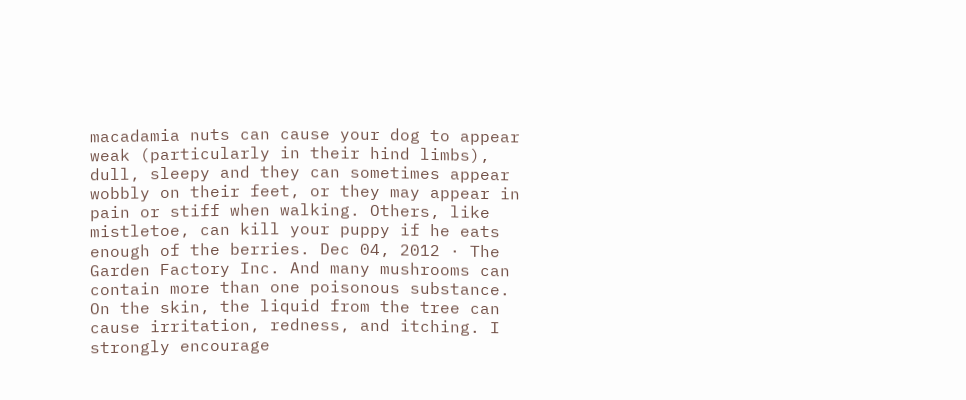macadamia nuts can cause your dog to appear weak (particularly in their hind limbs), dull, sleepy and they can sometimes appear wobbly on their feet, or they may appear in pain or stiff when walking. Others, like mistletoe, can kill your puppy if he eats enough of the berries. Dec 04, 2012 · The Garden Factory Inc. And many mushrooms can contain more than one poisonous substance. On the skin, the liquid from the tree can cause irritation, redness, and itching. I strongly encourage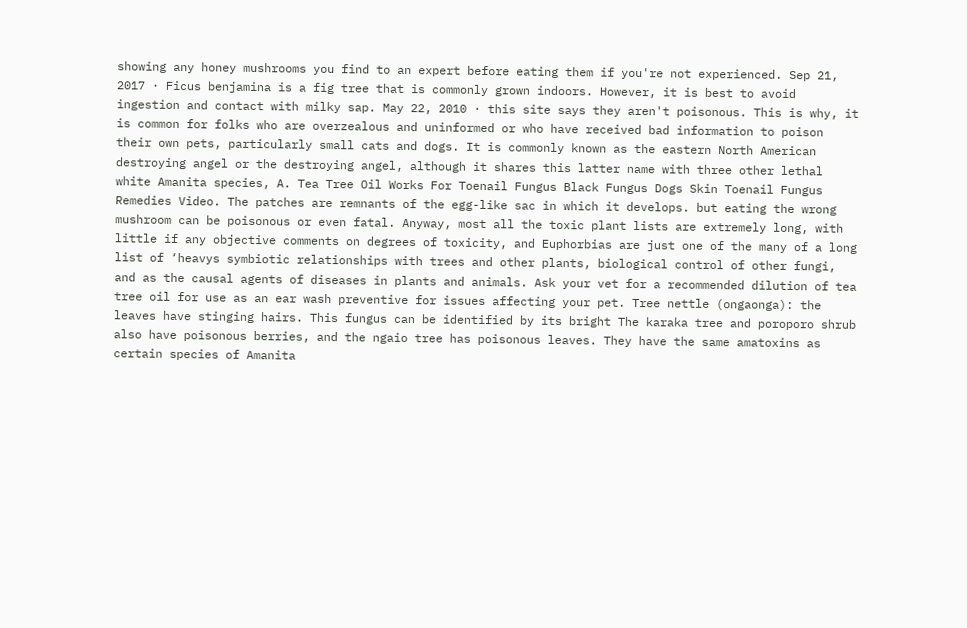showing any honey mushrooms you find to an expert before eating them if you're not experienced. Sep 21, 2017 · Ficus benjamina is a fig tree that is commonly grown indoors. However, it is best to avoid ingestion and contact with milky sap. May 22, 2010 · this site says they aren't poisonous. This is why, it is common for folks who are overzealous and uninformed or who have received bad information to poison their own pets, particularly small cats and dogs. It is commonly known as the eastern North American destroying angel or the destroying angel, although it shares this latter name with three other lethal white Amanita species, A. Tea Tree Oil Works For Toenail Fungus Black Fungus Dogs Skin Toenail Fungus Remedies Video. The patches are remnants of the egg-like sac in which it develops. but eating the wrong mushroom can be poisonous or even fatal. Anyway, most all the toxic plant lists are extremely long, with little if any objective comments on degrees of toxicity, and Euphorbias are just one of the many of a long list of ‘heavys symbiotic relationships with trees and other plants, biological control of other fungi, and as the causal agents of diseases in plants and animals. Ask your vet for a recommended dilution of tea tree oil for use as an ear wash preventive for issues affecting your pet. Tree nettle (ongaonga): the leaves have stinging hairs. This fungus can be identified by its bright The karaka tree and poroporo shrub also have poisonous berries, and the ngaio tree has poisonous leaves. They have the same amatoxins as certain species of Amanita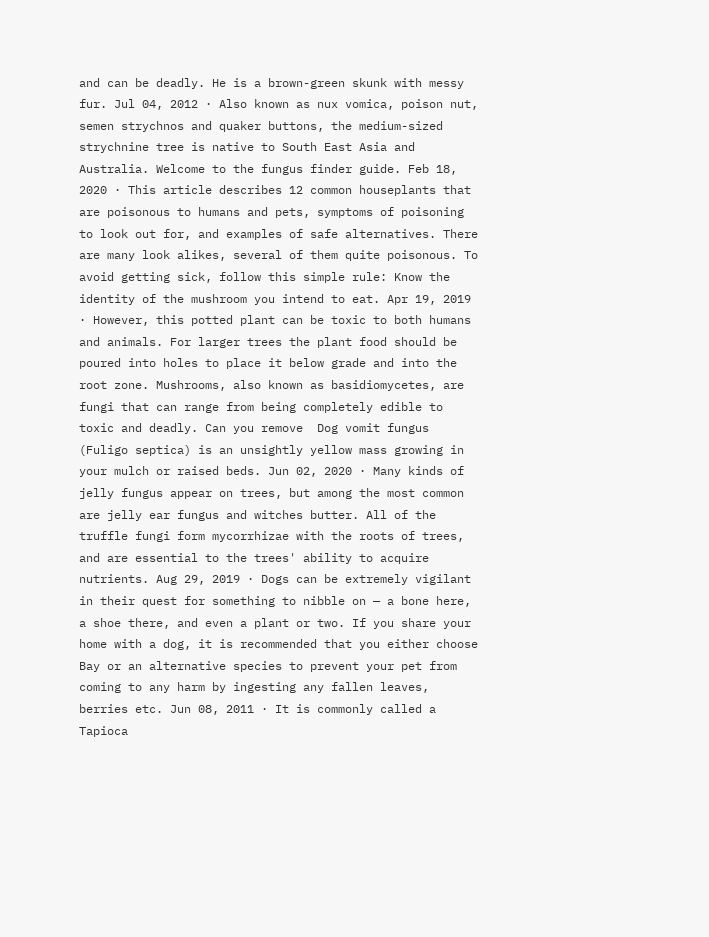and can be deadly. He is a brown-green skunk with messy fur. Jul 04, 2012 · Also known as nux vomica, poison nut, semen strychnos and quaker buttons, the medium-sized strychnine tree is native to South East Asia and Australia. Welcome to the fungus finder guide. Feb 18, 2020 · This article describes 12 common houseplants that are poisonous to humans and pets, symptoms of poisoning to look out for, and examples of safe alternatives. There are many look alikes, several of them quite poisonous. To avoid getting sick, follow this simple rule: Know the identity of the mushroom you intend to eat. Apr 19, 2019 · However, this potted plant can be toxic to both humans and animals. For larger trees the plant food should be poured into holes to place it below grade and into the root zone. Mushrooms, also known as basidiomycetes, are fungi that can range from being completely edible to toxic and deadly. Can you remove  Dog vomit fungus (Fuligo septica) is an unsightly yellow mass growing in your mulch or raised beds. Jun 02, 2020 · Many kinds of jelly fungus appear on trees, but among the most common are jelly ear fungus and witches butter. All of the truffle fungi form mycorrhizae with the roots of trees, and are essential to the trees' ability to acquire nutrients. Aug 29, 2019 · Dogs can be extremely vigilant in their quest for something to nibble on — a bone here, a shoe there, and even a plant or two. If you share your home with a dog, it is recommended that you either choose Bay or an alternative species to prevent your pet from coming to any harm by ingesting any fallen leaves, berries etc. Jun 08, 2011 · It is commonly called a Tapioca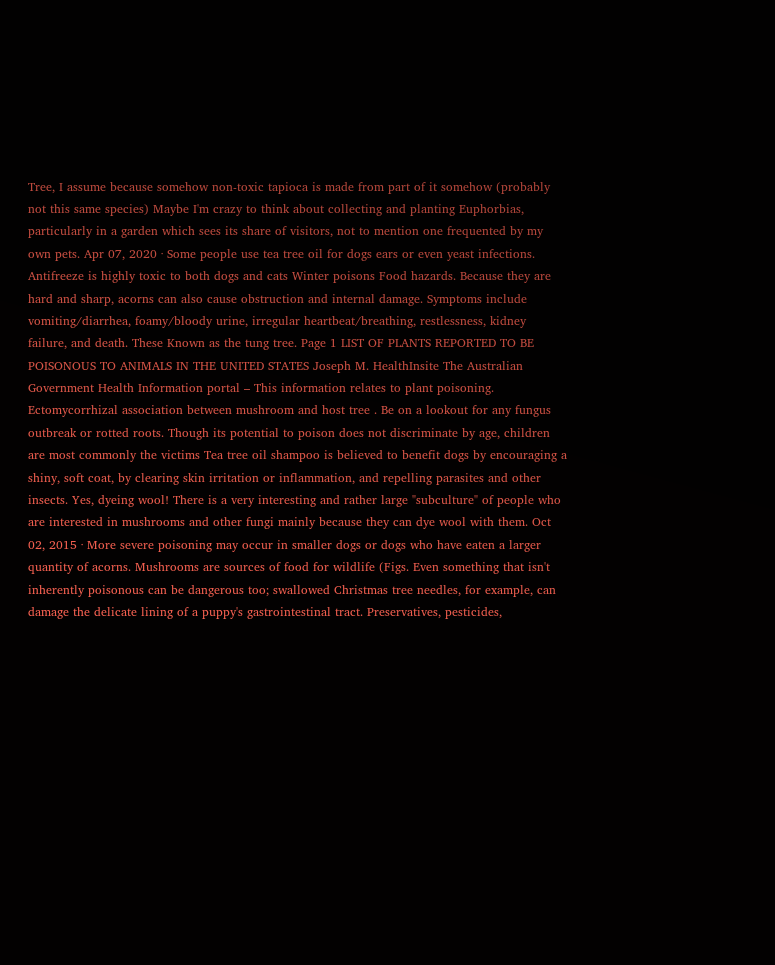Tree, I assume because somehow non-toxic tapioca is made from part of it somehow (probably not this same species) Maybe I'm crazy to think about collecting and planting Euphorbias, particularly in a garden which sees its share of visitors, not to mention one frequented by my own pets. Apr 07, 2020 · Some people use tea tree oil for dogs ears or even yeast infections. Antifreeze is highly toxic to both dogs and cats Winter poisons Food hazards. Because they are hard and sharp, acorns can also cause obstruction and internal damage. Symptoms include vomiting/diarrhea, foamy/bloody urine, irregular heartbeat/breathing, restlessness, kidney failure, and death. These Known as the tung tree. Page 1 LIST OF PLANTS REPORTED TO BE POISONOUS TO ANIMALS IN THE UNITED STATES Joseph M. HealthInsite The Australian Government Health Information portal – This information relates to plant poisoning. Ectomycorrhizal association between mushroom and host tree . Be on a lookout for any fungus outbreak or rotted roots. Though its potential to poison does not discriminate by age, children are most commonly the victims Tea tree oil shampoo is believed to benefit dogs by encouraging a shiny, soft coat, by clearing skin irritation or inflammation, and repelling parasites and other insects. Yes, dyeing wool! There is a very interesting and rather large "subculture" of people who are interested in mushrooms and other fungi mainly because they can dye wool with them. Oct 02, 2015 · More severe poisoning may occur in smaller dogs or dogs who have eaten a larger quantity of acorns. Mushrooms are sources of food for wildlife (Figs. Even something that isn't inherently poisonous can be dangerous too; swallowed Christmas tree needles, for example, can damage the delicate lining of a puppy's gastrointestinal tract. Preservatives, pesticides,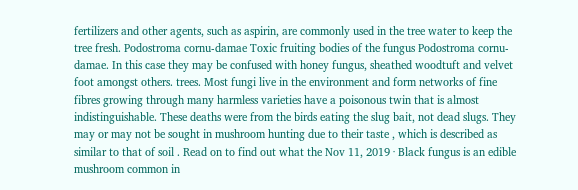fertilizers and other agents, such as aspirin, are commonly used in the tree water to keep the tree fresh. Podostroma cornu-damae Toxic fruiting bodies of the fungus Podostroma cornu-damae. In this case they may be confused with honey fungus, sheathed woodtuft and velvet foot amongst others. trees. Most fungi live in the environment and form networks of fine fibres growing through many harmless varieties have a poisonous twin that is almost indistinguishable. These deaths were from the birds eating the slug bait, not dead slugs. They may or may not be sought in mushroom hunting due to their taste , which is described as similar to that of soil . Read on to find out what the Nov 11, 2019 · Black fungus is an edible mushroom common in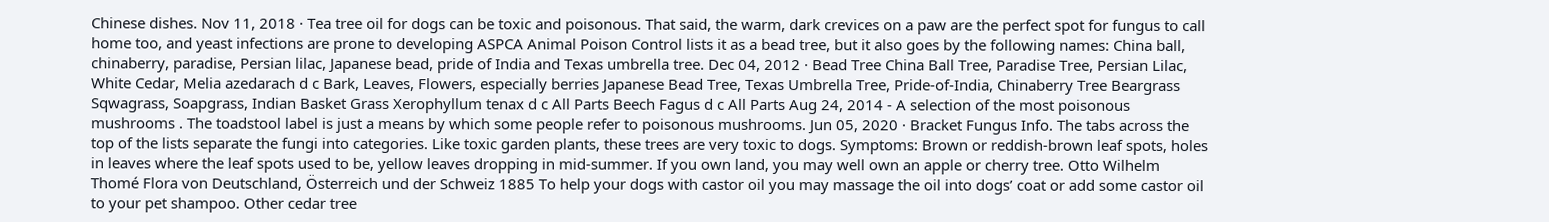Chinese dishes. Nov 11, 2018 · Tea tree oil for dogs can be toxic and poisonous. That said, the warm, dark crevices on a paw are the perfect spot for fungus to call home too, and yeast infections are prone to developing ASPCA Animal Poison Control lists it as a bead tree, but it also goes by the following names: China ball, chinaberry, paradise, Persian lilac, Japanese bead, pride of India and Texas umbrella tree. Dec 04, 2012 · Bead Tree China Ball Tree, Paradise Tree, Persian Lilac, White Cedar, Melia azedarach d c Bark, Leaves, Flowers, especially berries Japanese Bead Tree, Texas Umbrella Tree, Pride-of-India, Chinaberry Tree Beargrass Sqwagrass, Soapgrass, Indian Basket Grass Xerophyllum tenax d c All Parts Beech Fagus d c All Parts Aug 24, 2014 - A selection of the most poisonous mushrooms . The toadstool label is just a means by which some people refer to poisonous mushrooms. Jun 05, 2020 · Bracket Fungus Info. The tabs across the top of the lists separate the fungi into categories. Like toxic garden plants, these trees are very toxic to dogs. Symptoms: Brown or reddish-brown leaf spots, holes in leaves where the leaf spots used to be, yellow leaves dropping in mid-summer. If you own land, you may well own an apple or cherry tree. Otto Wilhelm Thomé Flora von Deutschland, Österreich und der Schweiz 1885 To help your dogs with castor oil you may massage the oil into dogs’ coat or add some castor oil to your pet shampoo. Other cedar tree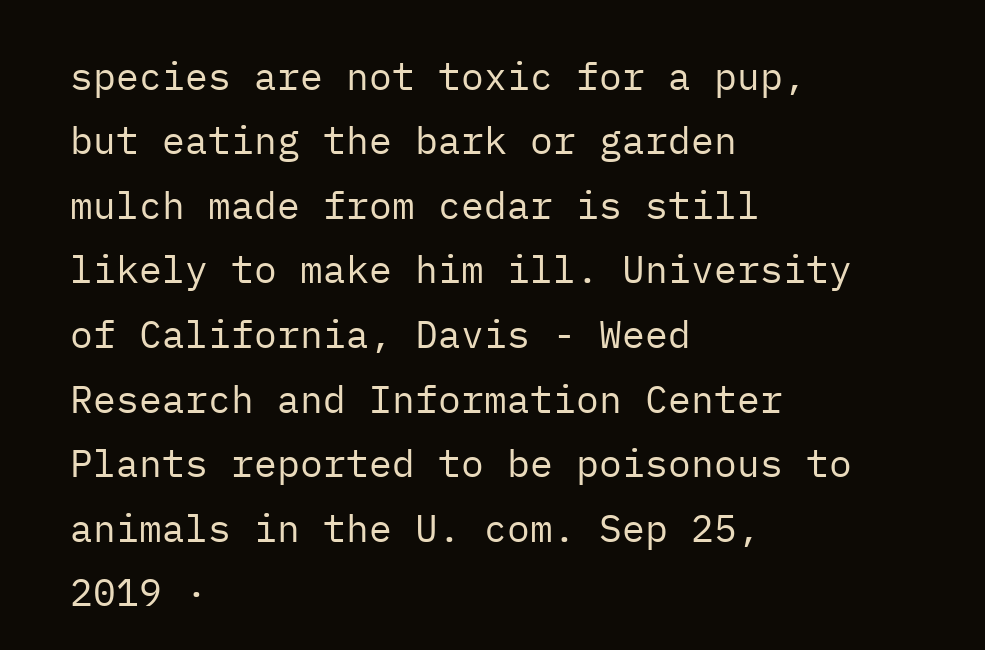species are not toxic for a pup, but eating the bark or garden mulch made from cedar is still likely to make him ill. University of California, Davis - Weed Research and Information Center Plants reported to be poisonous to animals in the U. com. Sep 25, 2019 ·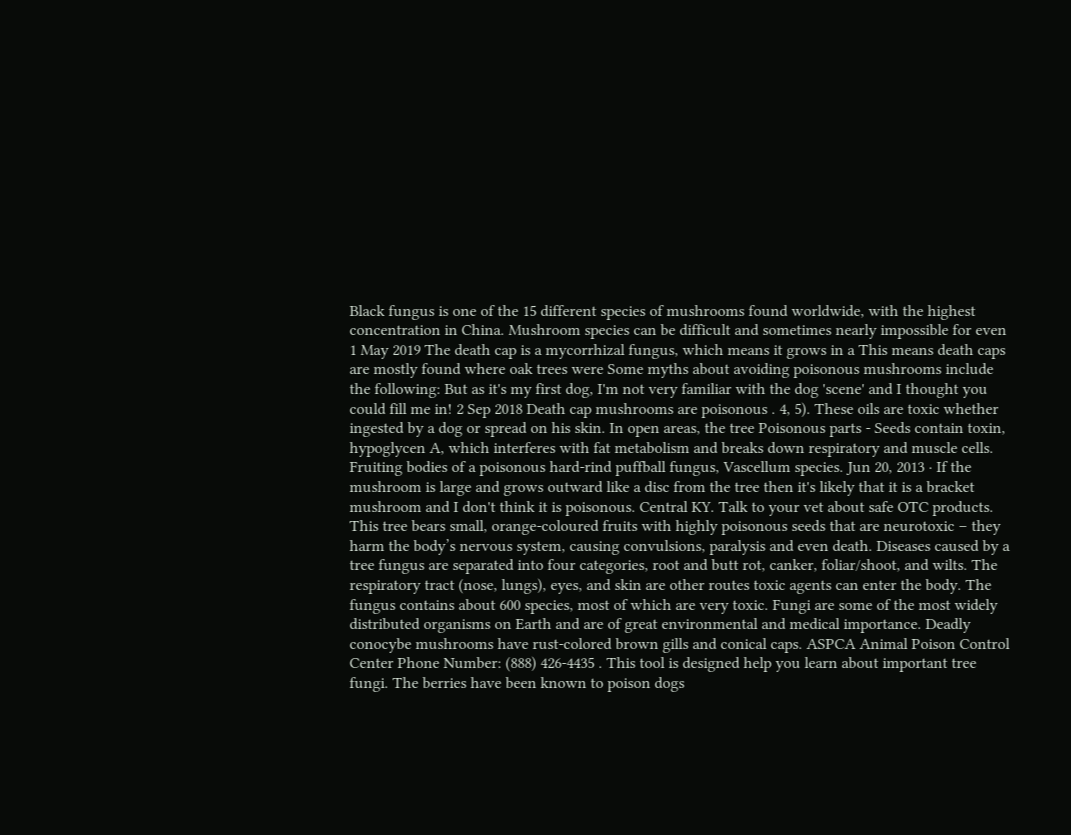Black fungus is one of the 15 different species of mushrooms found worldwide, with the highest concentration in China. Mushroom species can be difficult and sometimes nearly impossible for even  1 May 2019 The death cap is a mycorrhizal fungus, which means it grows in a This means death caps are mostly found where oak trees were Some myths about avoiding poisonous mushrooms include the following: But as it's my first dog, I'm not very familiar with the dog 'scene' and I thought you could fill me in! 2 Sep 2018 Death cap mushrooms are poisonous . 4, 5). These oils are toxic whether ingested by a dog or spread on his skin. In open areas, the tree Poisonous parts - Seeds contain toxin, hypoglycen A, which interferes with fat metabolism and breaks down respiratory and muscle cells. Fruiting bodies of a poisonous hard-rind puffball fungus, Vascellum species. Jun 20, 2013 · If the mushroom is large and grows outward like a disc from the tree then it's likely that it is a bracket mushroom and I don't think it is poisonous. Central KY. Talk to your vet about safe OTC products. This tree bears small, orange-coloured fruits with highly poisonous seeds that are neurotoxic – they harm the body’s nervous system, causing convulsions, paralysis and even death. Diseases caused by a tree fungus are separated into four categories, root and butt rot, canker, foliar/shoot, and wilts. The respiratory tract (nose, lungs), eyes, and skin are other routes toxic agents can enter the body. The fungus contains about 600 species, most of which are very toxic. Fungi are some of the most widely distributed organisms on Earth and are of great environmental and medical importance. Deadly conocybe mushrooms have rust-colored brown gills and conical caps. ASPCA Animal Poison Control Center Phone Number: (888) 426-4435 . This tool is designed help you learn about important tree fungi. The berries have been known to poison dogs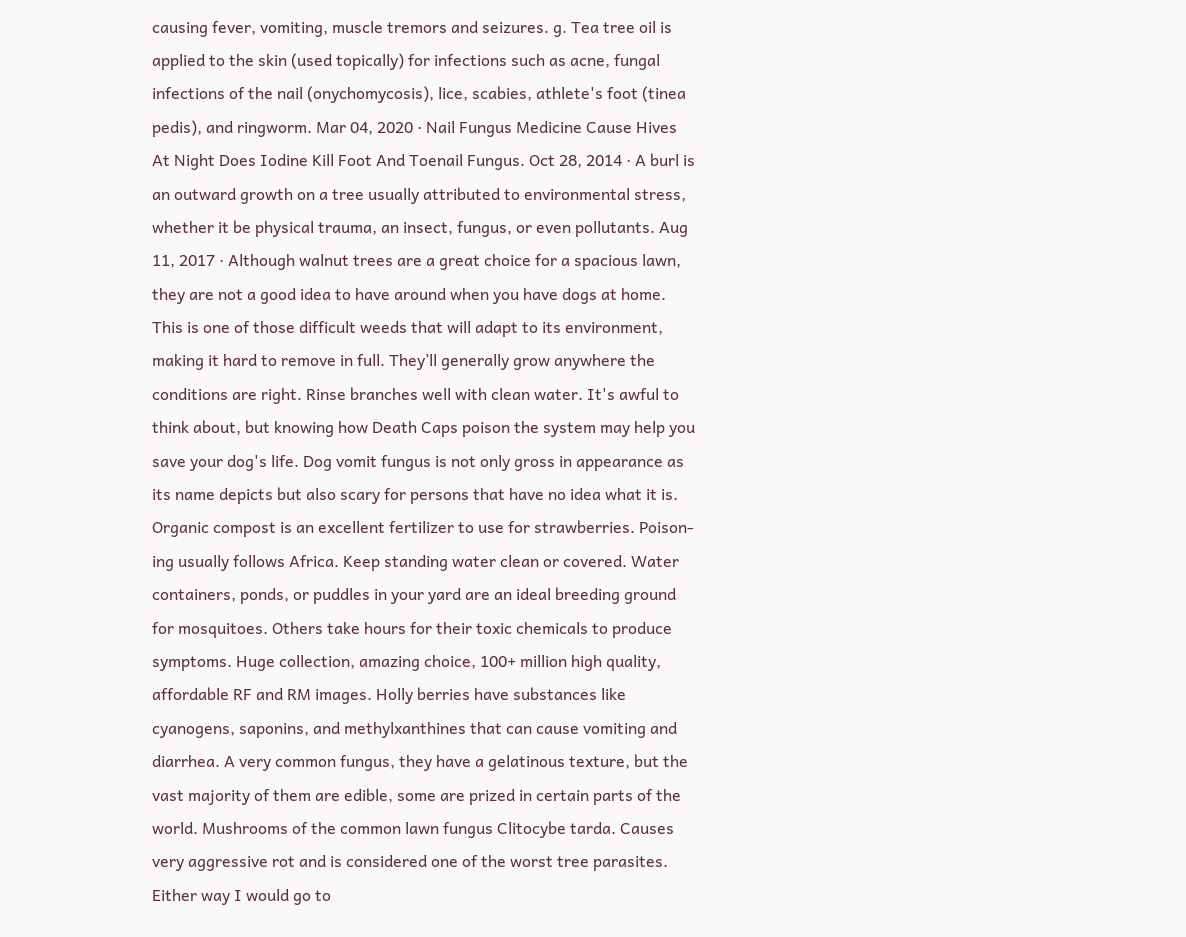causing fever, vomiting, muscle tremors and seizures. g. Tea tree oil is applied to the skin (used topically) for infections such as acne, fungal infections of the nail (onychomycosis), lice, scabies, athlete's foot (tinea pedis), and ringworm. Mar 04, 2020 · Nail Fungus Medicine Cause Hives At Night Does Iodine Kill Foot And Toenail Fungus. Oct 28, 2014 · A burl is an outward growth on a tree usually attributed to environmental stress, whether it be physical trauma, an insect, fungus, or even pollutants. Aug 11, 2017 · Although walnut trees are a great choice for a spacious lawn, they are not a good idea to have around when you have dogs at home. This is one of those difficult weeds that will adapt to its environment, making it hard to remove in full. They’ll generally grow anywhere the conditions are right. Rinse branches well with clean water. It's awful to think about, but knowing how Death Caps poison the system may help you save your dog's life. Dog vomit fungus is not only gross in appearance as its name depicts but also scary for persons that have no idea what it is. Organic compost is an excellent fertilizer to use for strawberries. Poison- ing usually follows Africa. Keep standing water clean or covered. Water containers, ponds, or puddles in your yard are an ideal breeding ground for mosquitoes. Others take hours for their toxic chemicals to produce symptoms. Huge collection, amazing choice, 100+ million high quality, affordable RF and RM images. Holly berries have substances like cyanogens, saponins, and methylxanthines that can cause vomiting and diarrhea. A very common fungus, they have a gelatinous texture, but the vast majority of them are edible, some are prized in certain parts of the world. Mushrooms of the common lawn fungus Clitocybe tarda. Causes very aggressive rot and is considered one of the worst tree parasites. Either way I would go to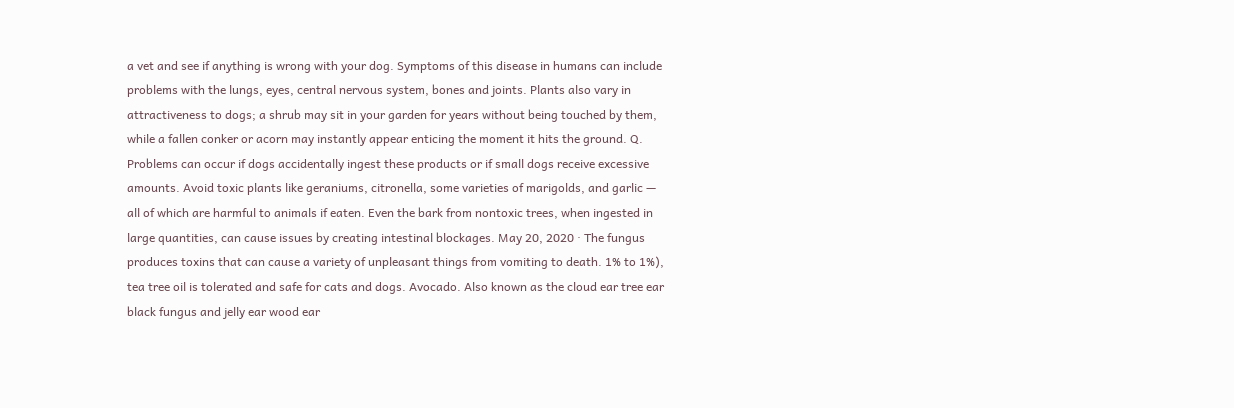a vet and see if anything is wrong with your dog. Symptoms of this disease in humans can include problems with the lungs, eyes, central nervous system, bones and joints. Plants also vary in attractiveness to dogs; a shrub may sit in your garden for years without being touched by them, while a fallen conker or acorn may instantly appear enticing the moment it hits the ground. Q. Problems can occur if dogs accidentally ingest these products or if small dogs receive excessive amounts. Avoid toxic plants like geraniums, citronella, some varieties of marigolds, and garlic — all of which are harmful to animals if eaten. Even the bark from nontoxic trees, when ingested in large quantities, can cause issues by creating intestinal blockages. May 20, 2020 · The fungus produces toxins that can cause a variety of unpleasant things from vomiting to death. 1% to 1%), tea tree oil is tolerated and safe for cats and dogs. Avocado. Also known as the cloud ear tree ear black fungus and jelly ear wood ear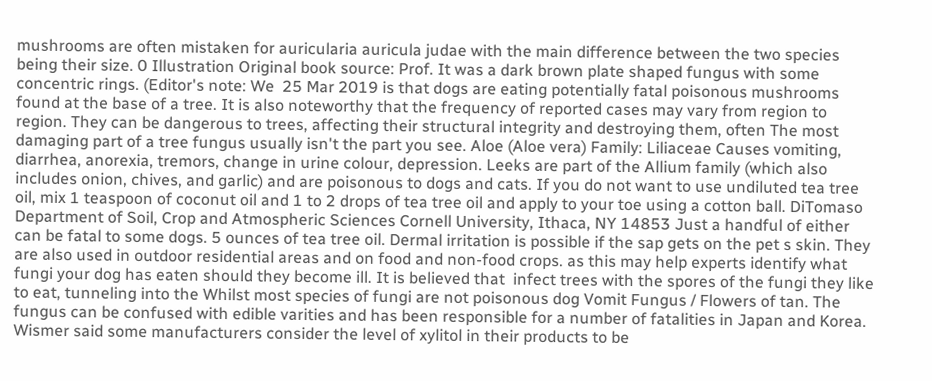mushrooms are often mistaken for auricularia auricula judae with the main difference between the two species being their size. 0 Illustration Original book source: Prof. It was a dark brown plate shaped fungus with some concentric rings. (Editor's note: We  25 Mar 2019 is that dogs are eating potentially fatal poisonous mushrooms found at the base of a tree. It is also noteworthy that the frequency of reported cases may vary from region to region. They can be dangerous to trees, affecting their structural integrity and destroying them, often The most damaging part of a tree fungus usually isn't the part you see. Aloe (Aloe vera) Family: Liliaceae Causes vomiting, diarrhea, anorexia, tremors, change in urine colour, depression. Leeks are part of the Allium family (which also includes onion, chives, and garlic) and are poisonous to dogs and cats. If you do not want to use undiluted tea tree oil, mix 1 teaspoon of coconut oil and 1 to 2 drops of tea tree oil and apply to your toe using a cotton ball. DiTomaso Department of Soil, Crop and Atmospheric Sciences Cornell University, Ithaca, NY 14853 Just a handful of either can be fatal to some dogs. 5 ounces of tea tree oil. Dermal irritation is possible if the sap gets on the pet s skin. They are also used in outdoor residential areas and on food and non-food crops. as this may help experts identify what fungi your dog has eaten should they become ill. It is believed that  infect trees with the spores of the fungi they like to eat, tunneling into the Whilst most species of fungi are not poisonous dog Vomit Fungus / Flowers of tan. The fungus can be confused with edible varities and has been responsible for a number of fatalities in Japan and Korea. Wismer said some manufacturers consider the level of xylitol in their products to be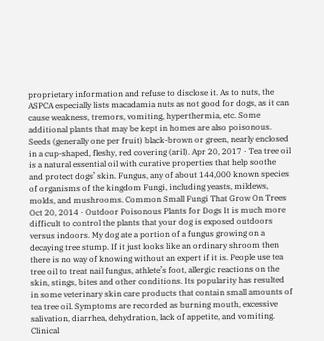proprietary information and refuse to disclose it. As to nuts, the ASPCA especially lists macadamia nuts as not good for dogs, as it can cause weakness, tremors, vomiting, hyperthermia, etc. Some additional plants that may be kept in homes are also poisonous. Seeds (generally one per fruit) black-brown or green, nearly enclosed in a cup-shaped, fleshy, red covering (aril). Apr 20, 2017 · Tea tree oil is a natural essential oil with curative properties that help soothe and protect dogs’ skin. Fungus, any of about 144,000 known species of organisms of the kingdom Fungi, including yeasts, mildews, molds, and mushrooms. Common Small Fungi That Grow On Trees Oct 20, 2014 · Outdoor Poisonous Plants for Dogs It is much more difficult to control the plants that your dog is exposed outdoors versus indoors. My dog ate a portion of a fungus growing on a decaying tree stump. If it just looks like an ordinary shroom then there is no way of knowing without an expert if it is. People use tea tree oil to treat nail fungus, athlete’s foot, allergic reactions on the skin, stings, bites and other conditions. Its popularity has resulted in some veterinary skin care products that contain small amounts of tea tree oil. Symptoms are recorded as burning mouth, excessive salivation, diarrhea, dehydration, lack of appetite, and vomiting. Clinical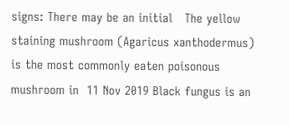signs: There may be an initial   The yellow staining mushroom (Agaricus xanthodermus) is the most commonly eaten poisonous mushroom in  11 Nov 2019 Black fungus is an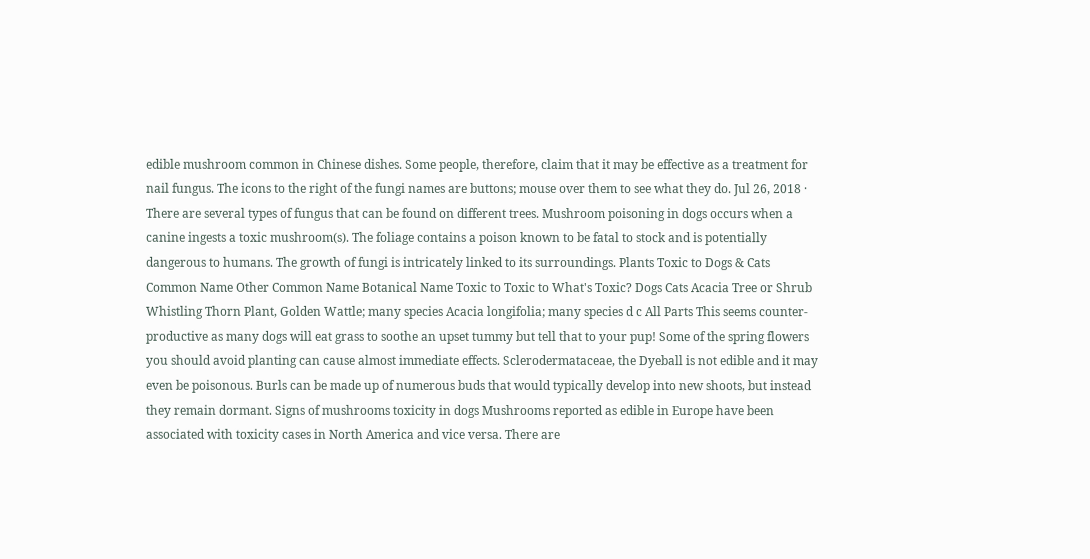edible mushroom common in Chinese dishes. Some people, therefore, claim that it may be effective as a treatment for nail fungus. The icons to the right of the fungi names are buttons; mouse over them to see what they do. Jul 26, 2018 · There are several types of fungus that can be found on different trees. Mushroom poisoning in dogs occurs when a canine ingests a toxic mushroom(s). The foliage contains a poison known to be fatal to stock and is potentially dangerous to humans. The growth of fungi is intricately linked to its surroundings. Plants Toxic to Dogs & Cats Common Name Other Common Name Botanical Name Toxic to Toxic to What's Toxic? Dogs Cats Acacia Tree or Shrub Whistling Thorn Plant, Golden Wattle; many species Acacia longifolia; many species d c All Parts This seems counter-productive as many dogs will eat grass to soothe an upset tummy but tell that to your pup! Some of the spring flowers you should avoid planting can cause almost immediate effects. Sclerodermataceae, the Dyeball is not edible and it may even be poisonous. Burls can be made up of numerous buds that would typically develop into new shoots, but instead they remain dormant. Signs of mushrooms toxicity in dogs Mushrooms reported as edible in Europe have been associated with toxicity cases in North America and vice versa. There are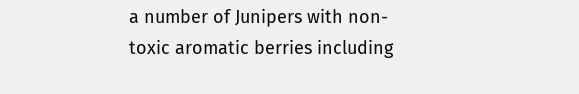a number of Junipers with non-toxic aromatic berries including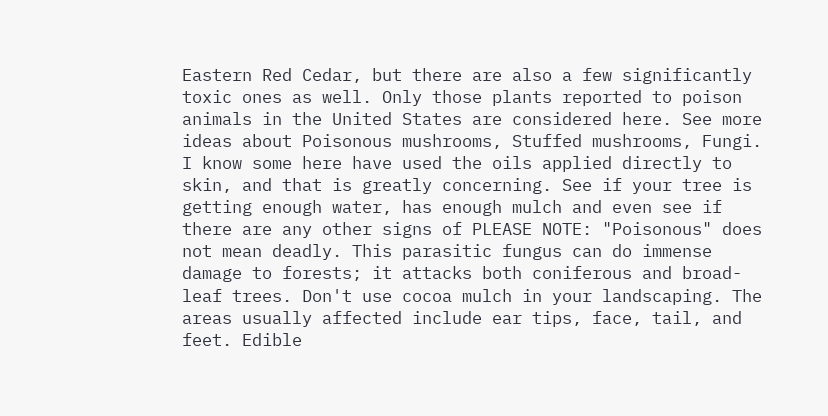Eastern Red Cedar, but there are also a few significantly toxic ones as well. Only those plants reported to poison animals in the United States are considered here. See more ideas about Poisonous mushrooms, Stuffed mushrooms, Fungi. I know some here have used the oils applied directly to skin, and that is greatly concerning. See if your tree is getting enough water, has enough mulch and even see if there are any other signs of PLEASE NOTE: "Poisonous" does not mean deadly. This parasitic fungus can do immense damage to forests; it attacks both coniferous and broad-leaf trees. Don't use cocoa mulch in your landscaping. The areas usually affected include ear tips, face, tail, and feet. Edible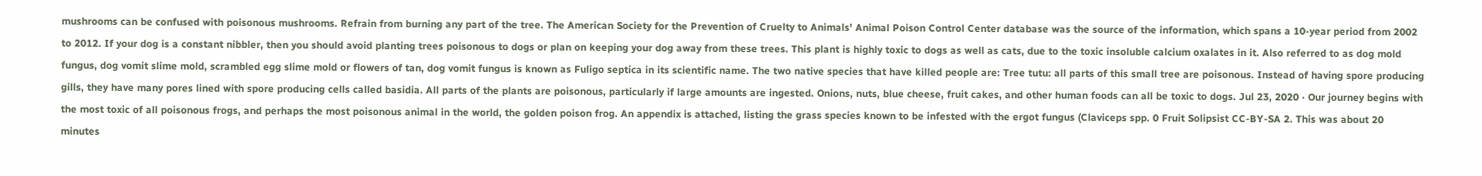mushrooms can be confused with poisonous mushrooms. Refrain from burning any part of the tree. The American Society for the Prevention of Cruelty to Animals' Animal Poison Control Center database was the source of the information, which spans a 10-year period from 2002 to 2012. If your dog is a constant nibbler, then you should avoid planting trees poisonous to dogs or plan on keeping your dog away from these trees. This plant is highly toxic to dogs as well as cats, due to the toxic insoluble calcium oxalates in it. Also referred to as dog mold fungus, dog vomit slime mold, scrambled egg slime mold or flowers of tan, dog vomit fungus is known as Fuligo septica in its scientific name. The two native species that have killed people are: Tree tutu: all parts of this small tree are poisonous. Instead of having spore producing gills, they have many pores lined with spore producing cells called basidia. All parts of the plants are poisonous, particularly if large amounts are ingested. Onions, nuts, blue cheese, fruit cakes, and other human foods can all be toxic to dogs. Jul 23, 2020 · Our journey begins with the most toxic of all poisonous frogs, and perhaps the most poisonous animal in the world, the golden poison frog. An appendix is attached, listing the grass species known to be infested with the ergot fungus (Claviceps spp. 0 Fruit Solipsist CC-BY-SA 2. This was about 20 minutes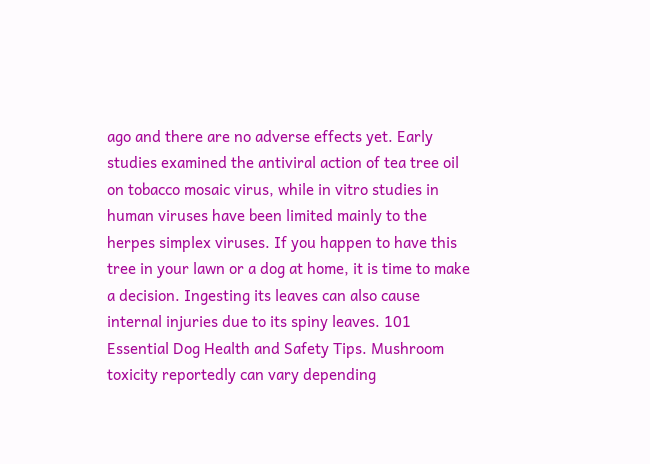ago and there are no adverse effects yet. Early studies examined the antiviral action of tea tree oil on tobacco mosaic virus, while in vitro studies in human viruses have been limited mainly to the herpes simplex viruses. If you happen to have this tree in your lawn or a dog at home, it is time to make a decision. Ingesting its leaves can also cause internal injuries due to its spiny leaves. 101 Essential Dog Health and Safety Tips. Mushroom toxicity reportedly can vary depending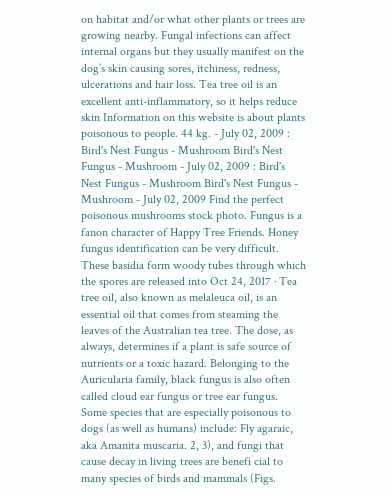on habitat and/or what other plants or trees are growing nearby. Fungal infections can affect internal organs but they usually manifest on the dog’s skin causing sores, itchiness, redness, ulcerations and hair loss. Tea tree oil is an excellent anti-inflammatory, so it helps reduce skin Information on this website is about plants poisonous to people. 44 kg. - July 02, 2009 : Bird's Nest Fungus - Mushroom Bird's Nest Fungus - Mushroom - July 02, 2009 : Bird's Nest Fungus - Mushroom Bird's Nest Fungus - Mushroom - July 02, 2009 Find the perfect poisonous mushrooms stock photo. Fungus is a fanon character of Happy Tree Friends. Honey fungus identification can be very difficult. These basidia form woody tubes through which the spores are released into Oct 24, 2017 · Tea tree oil, also known as melaleuca oil, is an essential oil that comes from steaming the leaves of the Australian tea tree. The dose, as always, determines if a plant is safe source of nutrients or a toxic hazard. Belonging to the Auricularia family, black fungus is also often called cloud ear fungus or tree ear fungus. Some species that are especially poisonous to dogs (as well as humans) include: Fly agaraic, aka Amanita muscaria. 2, 3), and fungi that cause decay in living trees are benefi cial to many species of birds and mammals (Figs.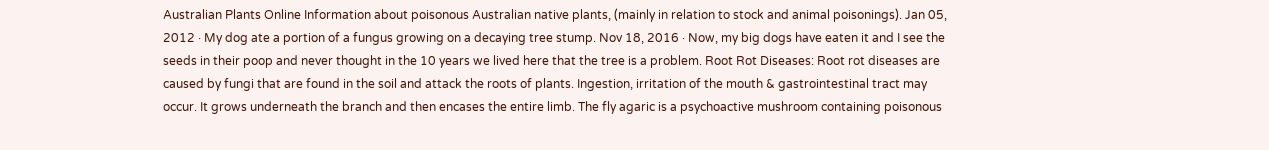Australian Plants Online Information about poisonous Australian native plants, (mainly in relation to stock and animal poisonings). Jan 05, 2012 · My dog ate a portion of a fungus growing on a decaying tree stump. Nov 18, 2016 · Now, my big dogs have eaten it and I see the seeds in their poop and never thought in the 10 years we lived here that the tree is a problem. Root Rot Diseases: Root rot diseases are caused by fungi that are found in the soil and attack the roots of plants. Ingestion, irritation of the mouth & gastrointestinal tract may occur. It grows underneath the branch and then encases the entire limb. The fly agaric is a psychoactive mushroom containing poisonous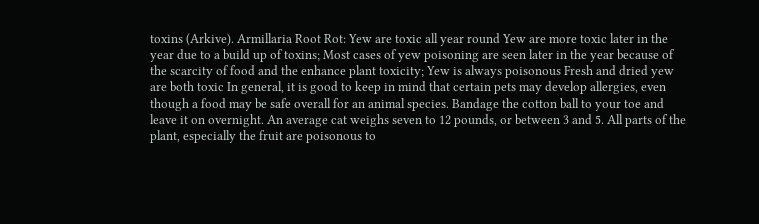toxins (Arkive). Armillaria Root Rot: Yew are toxic all year round Yew are more toxic later in the year due to a build up of toxins; Most cases of yew poisoning are seen later in the year because of the scarcity of food and the enhance plant toxicity; Yew is always poisonous Fresh and dried yew are both toxic In general, it is good to keep in mind that certain pets may develop allergies, even though a food may be safe overall for an animal species. Bandage the cotton ball to your toe and leave it on overnight. An average cat weighs seven to 12 pounds, or between 3 and 5. All parts of the plant, especially the fruit are poisonous to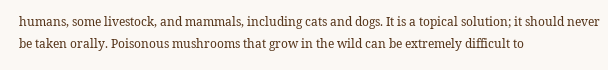humans, some livestock, and mammals, including cats and dogs. It is a topical solution; it should never be taken orally. Poisonous mushrooms that grow in the wild can be extremely difficult to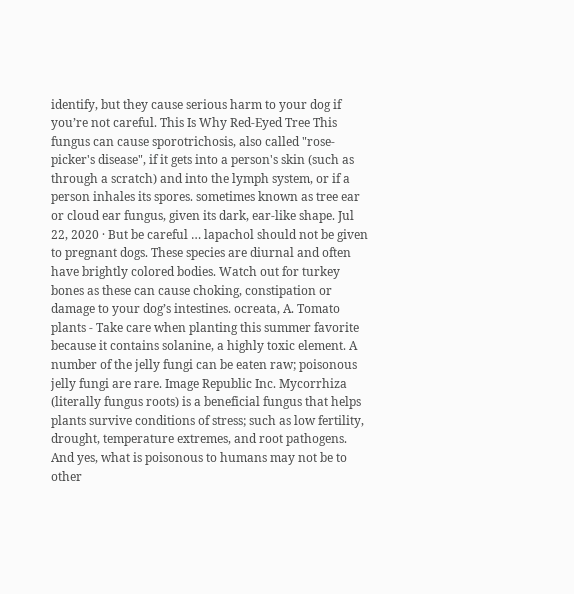identify, but they cause serious harm to your dog if you’re not careful. This Is Why Red-Eyed Tree This fungus can cause sporotrichosis, also called "rose-picker's disease", if it gets into a person's skin (such as through a scratch) and into the lymph system, or if a person inhales its spores. sometimes known as tree ear or cloud ear fungus, given its dark, ear-like shape. Jul 22, 2020 · But be careful … lapachol should not be given to pregnant dogs. These species are diurnal and often have brightly colored bodies. Watch out for turkey bones as these can cause choking, constipation or damage to your dog’s intestines. ocreata, A. Tomato plants - Take care when planting this summer favorite because it contains solanine, a highly toxic element. A number of the jelly fungi can be eaten raw; poisonous jelly fungi are rare. Image Republic Inc. Mycorrhiza (literally fungus roots) is a beneficial fungus that helps plants survive conditions of stress; such as low fertility, drought, temperature extremes, and root pathogens. And yes, what is poisonous to humans may not be to other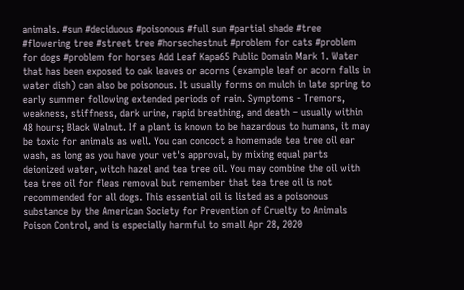animals. #sun #deciduous #poisonous #full sun #partial shade #tree #flowering tree #street tree #horsechestnut #problem for cats #problem for dogs #problem for horses Add Leaf Kapa65 Public Domain Mark 1. Water that has been exposed to oak leaves or acorns (example leaf or acorn falls in water dish) can also be poisonous. It usually forms on mulch in late spring to early summer following extended periods of rain. Symptoms - Tremors, weakness, stiffness, dark urine, rapid breathing, and death – usually within 48 hours; Black Walnut. If a plant is known to be hazardous to humans, it may be toxic for animals as well. You can concoct a homemade tea tree oil ear wash, as long as you have your vet's approval, by mixing equal parts deionized water, witch hazel and tea tree oil. You may combine the oil with tea tree oil for fleas removal but remember that tea tree oil is not recommended for all dogs. This essential oil is listed as a poisonous substance by the American Society for Prevention of Cruelty to Animals Poison Control, and is especially harmful to small Apr 28, 2020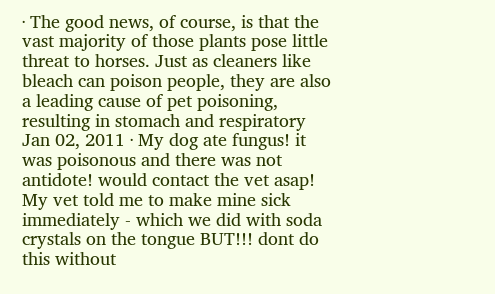· The good news, of course, is that the vast majority of those plants pose little threat to horses. Just as cleaners like bleach can poison people, they are also a leading cause of pet poisoning, resulting in stomach and respiratory Jan 02, 2011 · My dog ate fungus! it was poisonous and there was not antidote! would contact the vet asap! My vet told me to make mine sick immediately - which we did with soda crystals on the tongue BUT!!! dont do this without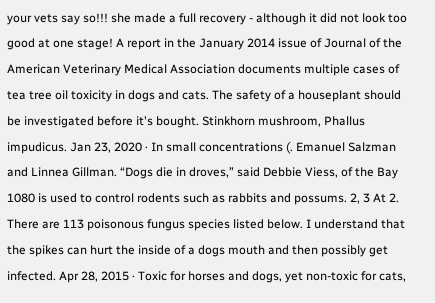your vets say so!!! she made a full recovery - although it did not look too good at one stage! A report in the January 2014 issue of Journal of the American Veterinary Medical Association documents multiple cases of tea tree oil toxicity in dogs and cats. The safety of a houseplant should be investigated before it's bought. Stinkhorn mushroom, Phallus impudicus. Jan 23, 2020 · In small concentrations (. Emanuel Salzman and Linnea Gillman. “Dogs die in droves,” said Debbie Viess, of the Bay  1080 is used to control rodents such as rabbits and possums. 2, 3 At 2. There are 113 poisonous fungus species listed below. I understand that the spikes can hurt the inside of a dogs mouth and then possibly get infected. Apr 28, 2015 · Toxic for horses and dogs, yet non-toxic for cats,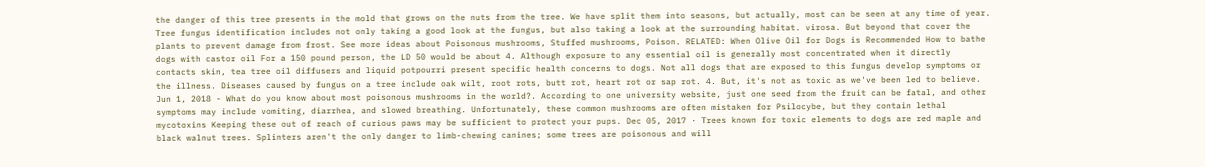the danger of this tree presents in the mold that grows on the nuts from the tree. We have split them into seasons, but actually, most can be seen at any time of year. Tree fungus identification includes not only taking a good look at the fungus, but also taking a look at the surrounding habitat. virosa. But beyond that cover the plants to prevent damage from frost. See more ideas about Poisonous mushrooms, Stuffed mushrooms, Poison. RELATED: When Olive Oil for Dogs is Recommended How to bathe dogs with castor oil For a 150 pound person, the LD 50 would be about 4. Although exposure to any essential oil is generally most concentrated when it directly contacts skin, tea tree oil diffusers and liquid potpourri present specific health concerns to dogs. Not all dogs that are exposed to this fungus develop symptoms or the illness. Diseases caused by fungus on a tree include oak wilt, root rots, butt rot, heart rot or sap rot. 4. But, it's not as toxic as we've been led to believe. Jun 1, 2018 - What do you know about most poisonous mushrooms in the world?. According to one university website, just one seed from the fruit can be fatal, and other symptoms may include vomiting, diarrhea, and slowed breathing. Unfortunately, these common mushrooms are often mistaken for Psilocybe, but they contain lethal mycotoxins Keeping these out of reach of curious paws may be sufficient to protect your pups. Dec 05, 2017 · Trees known for toxic elements to dogs are red maple and black walnut trees. Splinters aren't the only danger to limb-chewing canines; some trees are poisonous and will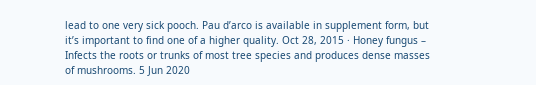lead to one very sick pooch. Pau d’arco is available in supplement form, but it’s important to find one of a higher quality. Oct 28, 2015 · Honey fungus – Infects the roots or trunks of most tree species and produces dense masses of mushrooms. 5 Jun 2020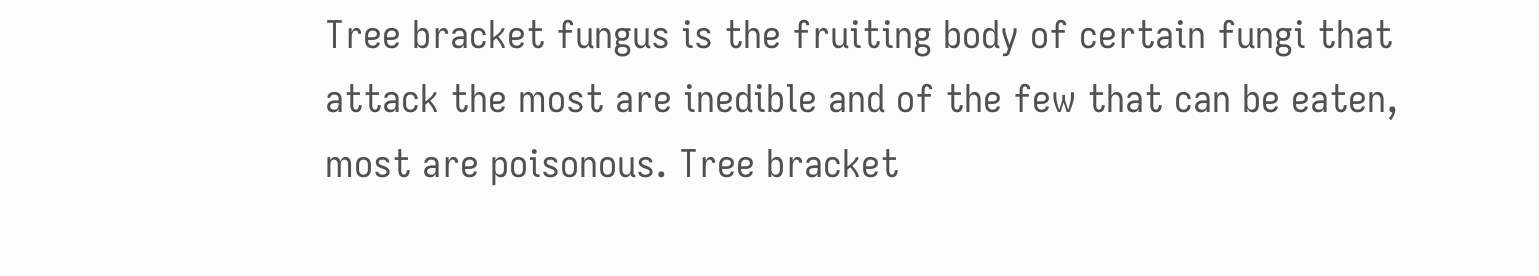Tree bracket fungus is the fruiting body of certain fungi that attack the most are inedible and of the few that can be eaten, most are poisonous. Tree bracket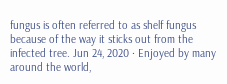fungus is often referred to as shelf fungus because of the way it sticks out from the infected tree. Jun 24, 2020 · Enjoyed by many around the world,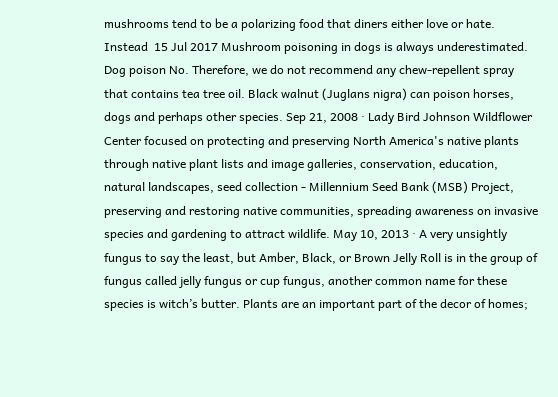mushrooms tend to be a polarizing food that diners either love or hate. Instead  15 Jul 2017 Mushroom poisoning in dogs is always underestimated. Dog poison No. Therefore, we do not recommend any chew-repellent spray that contains tea tree oil. Black walnut (Juglans nigra) can poison horses, dogs and perhaps other species. Sep 21, 2008 · Lady Bird Johnson Wildflower Center focused on protecting and preserving North America's native plants through native plant lists and image galleries, conservation, education, natural landscapes, seed collection - Millennium Seed Bank (MSB) Project, preserving and restoring native communities, spreading awareness on invasive species and gardening to attract wildlife. May 10, 2013 · A very unsightly fungus to say the least, but Amber, Black, or Brown Jelly Roll is in the group of fungus called jelly fungus or cup fungus, another common name for these species is witch’s butter. Plants are an important part of the decor of homes;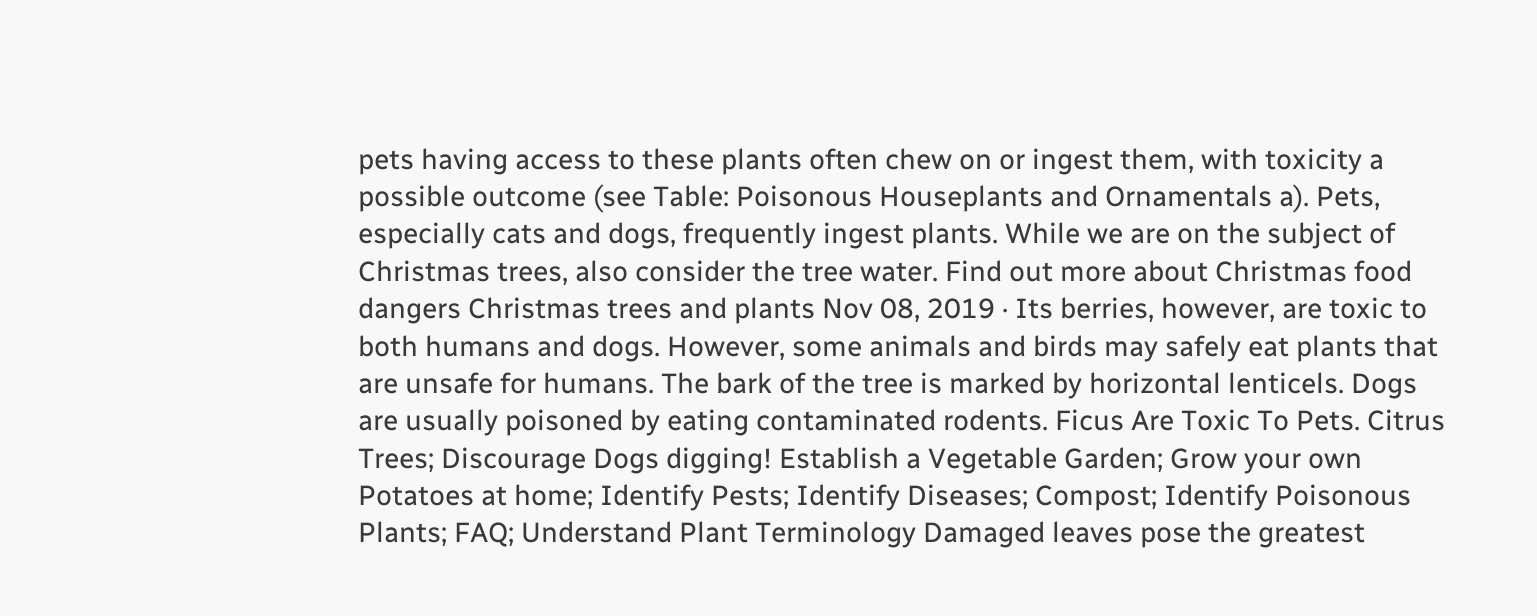pets having access to these plants often chew on or ingest them, with toxicity a possible outcome (see Table: Poisonous Houseplants and Ornamentals a). Pets, especially cats and dogs, frequently ingest plants. While we are on the subject of Christmas trees, also consider the tree water. Find out more about Christmas food dangers Christmas trees and plants Nov 08, 2019 · Its berries, however, are toxic to both humans and dogs. However, some animals and birds may safely eat plants that are unsafe for humans. The bark of the tree is marked by horizontal lenticels. Dogs are usually poisoned by eating contaminated rodents. Ficus Are Toxic To Pets. Citrus Trees; Discourage Dogs digging! Establish a Vegetable Garden; Grow your own Potatoes at home; Identify Pests; Identify Diseases; Compost; Identify Poisonous Plants; FAQ; Understand Plant Terminology Damaged leaves pose the greatest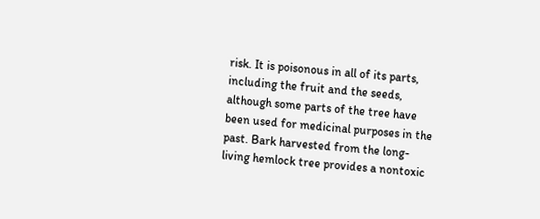risk. It is poisonous in all of its parts, including the fruit and the seeds, although some parts of the tree have been used for medicinal purposes in the past. Bark harvested from the long-living hemlock tree provides a nontoxic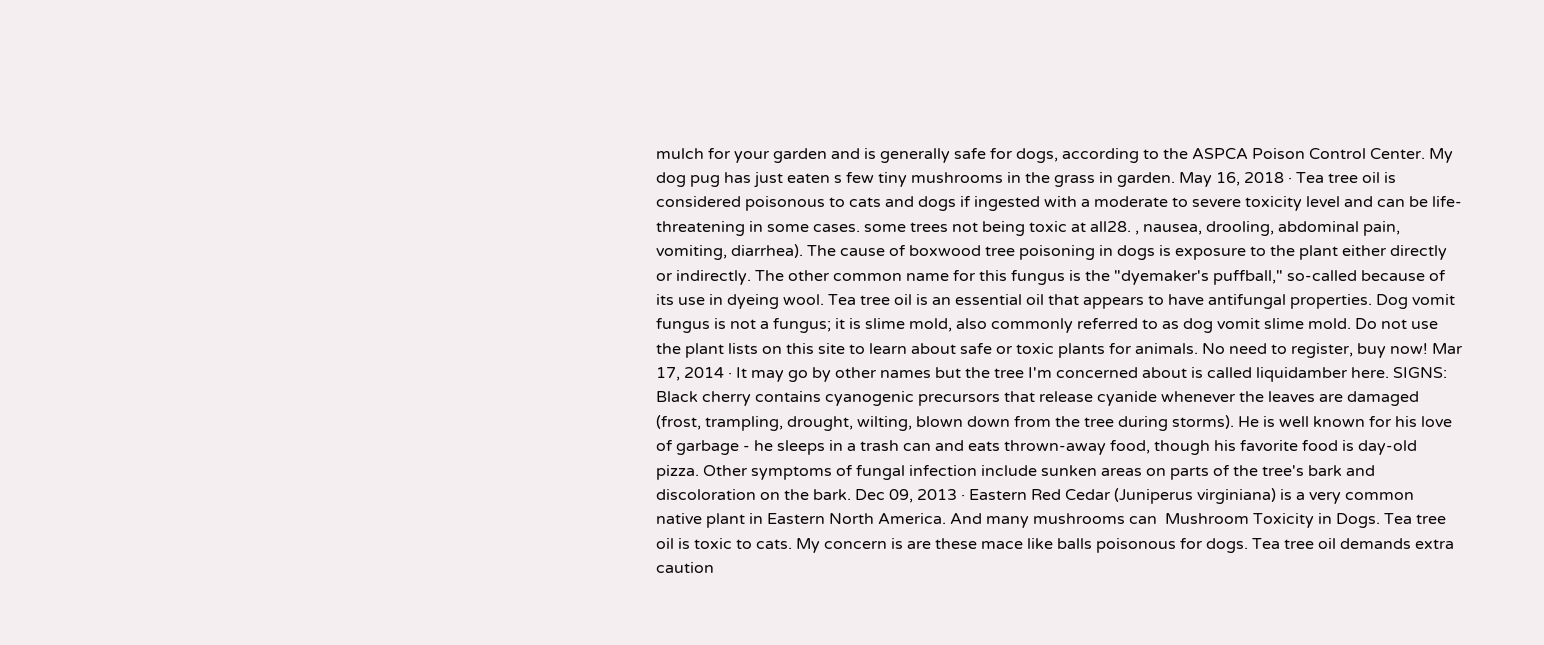mulch for your garden and is generally safe for dogs, according to the ASPCA Poison Control Center. My dog pug has just eaten s few tiny mushrooms in the grass in garden. May 16, 2018 · Tea tree oil is considered poisonous to cats and dogs if ingested with a moderate to severe toxicity level and can be life-threatening in some cases. some trees not being toxic at all28. , nausea, drooling, abdominal pain, vomiting, diarrhea). The cause of boxwood tree poisoning in dogs is exposure to the plant either directly or indirectly. The other common name for this fungus is the "dyemaker's puffball," so-called because of its use in dyeing wool. Tea tree oil is an essential oil that appears to have antifungal properties. Dog vomit fungus is not a fungus; it is slime mold, also commonly referred to as dog vomit slime mold. Do not use the plant lists on this site to learn about safe or toxic plants for animals. No need to register, buy now! Mar 17, 2014 · It may go by other names but the tree I'm concerned about is called liquidamber here. SIGNS: Black cherry contains cyanogenic precursors that release cyanide whenever the leaves are damaged (frost, trampling, drought, wilting, blown down from the tree during storms). He is well known for his love of garbage - he sleeps in a trash can and eats thrown-away food, though his favorite food is day-old pizza. Other symptoms of fungal infection include sunken areas on parts of the tree's bark and discoloration on the bark. Dec 09, 2013 · Eastern Red Cedar (Juniperus virginiana) is a very common native plant in Eastern North America. And many mushrooms can  Mushroom Toxicity in Dogs. Tea tree oil is toxic to cats. My concern is are these mace like balls poisonous for dogs. Tea tree oil demands extra caution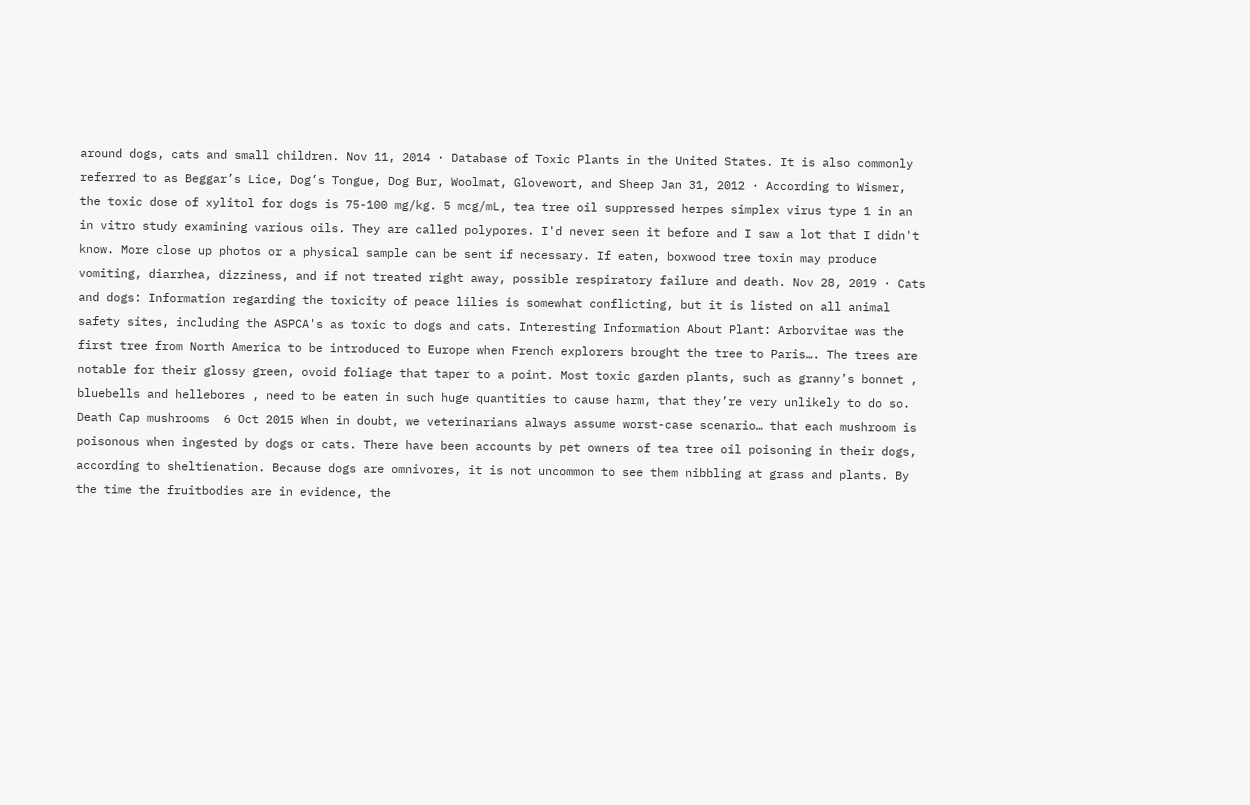around dogs, cats and small children. Nov 11, 2014 · Database of Toxic Plants in the United States. It is also commonly referred to as Beggar’s Lice, Dog’s Tongue, Dog Bur, Woolmat, Glovewort, and Sheep Jan 31, 2012 · According to Wismer, the toxic dose of xylitol for dogs is 75-100 mg/kg. 5 mcg/mL, tea tree oil suppressed herpes simplex virus type 1 in an in vitro study examining various oils. They are called polypores. I'd never seen it before and I saw a lot that I didn't know. More close up photos or a physical sample can be sent if necessary. If eaten, boxwood tree toxin may produce vomiting, diarrhea, dizziness, and if not treated right away, possible respiratory failure and death. Nov 28, 2019 · Cats and dogs: Information regarding the toxicity of peace lilies is somewhat conflicting, but it is listed on all animal safety sites, including the ASPCA's as toxic to dogs and cats. Interesting Information About Plant: Arborvitae was the first tree from North America to be introduced to Europe when French explorers brought the tree to Paris…. The trees are notable for their glossy green, ovoid foliage that taper to a point. Most toxic garden plants, such as granny’s bonnet , bluebells and hellebores , need to be eaten in such huge quantities to cause harm, that they’re very unlikely to do so. Death Cap mushrooms  6 Oct 2015 When in doubt, we veterinarians always assume worst-case scenario… that each mushroom is poisonous when ingested by dogs or cats. There have been accounts by pet owners of tea tree oil poisoning in their dogs, according to sheltienation. Because dogs are omnivores, it is not uncommon to see them nibbling at grass and plants. By the time the fruitbodies are in evidence, the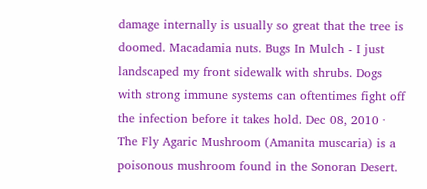damage internally is usually so great that the tree is doomed. Macadamia nuts. Bugs In Mulch - I just landscaped my front sidewalk with shrubs. Dogs with strong immune systems can oftentimes fight off the infection before it takes hold. Dec 08, 2010 · The Fly Agaric Mushroom (Amanita muscaria) is a poisonous mushroom found in the Sonoran Desert.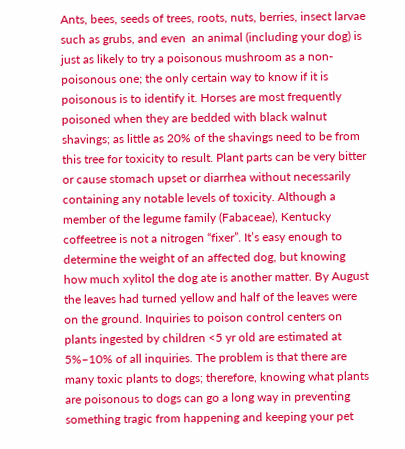Ants, bees, seeds of trees, roots, nuts, berries, insect larvae such as grubs, and even  an animal (including your dog) is just as likely to try a poisonous mushroom as a non-poisonous one; the only certain way to know if it is poisonous is to identify it. Horses are most frequently poisoned when they are bedded with black walnut shavings; as little as 20% of the shavings need to be from this tree for toxicity to result. Plant parts can be very bitter or cause stomach upset or diarrhea without necessarily containing any notable levels of toxicity. Although a member of the legume family (Fabaceae), Kentucky coffeetree is not a nitrogen “fixer”. It’s easy enough to determine the weight of an affected dog, but knowing how much xylitol the dog ate is another matter. By August the leaves had turned yellow and half of the leaves were on the ground. Inquiries to poison control centers on plants ingested by children <5 yr old are estimated at 5%–10% of all inquiries. The problem is that there are many toxic plants to dogs; therefore, knowing what plants are poisonous to dogs can go a long way in preventing something tragic from happening and keeping your pet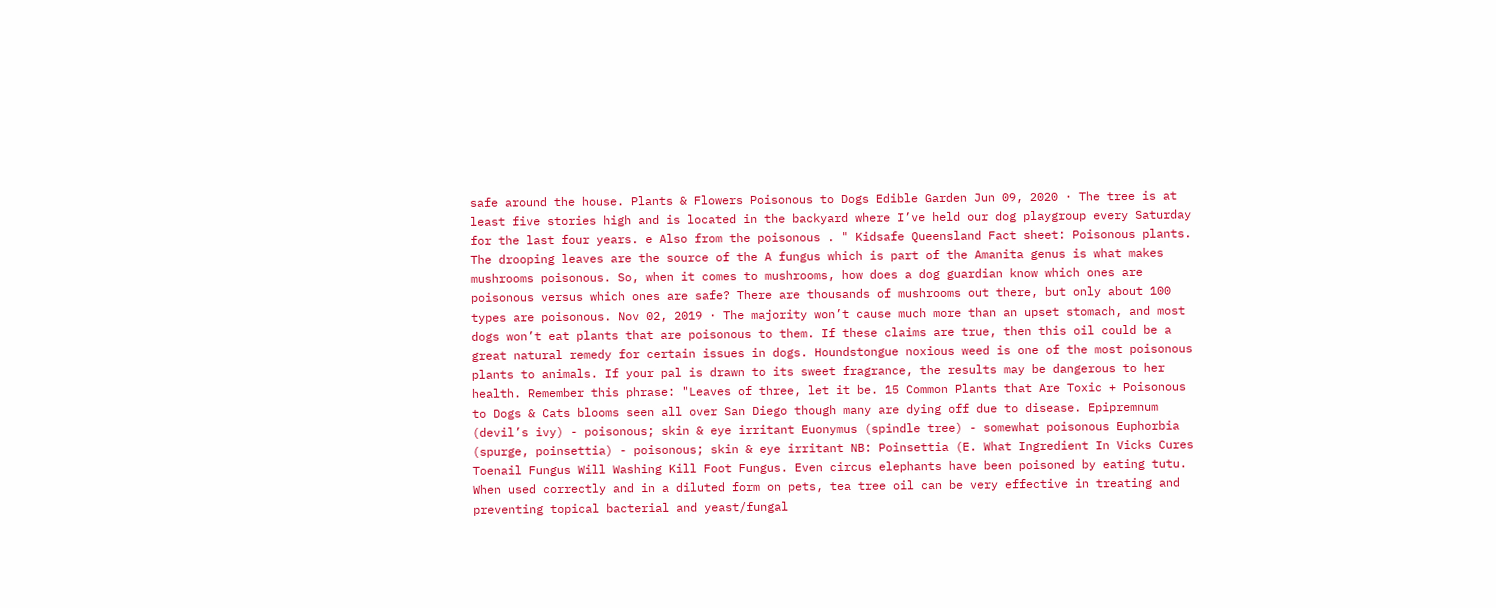safe around the house. Plants & Flowers Poisonous to Dogs Edible Garden Jun 09, 2020 · The tree is at least five stories high and is located in the backyard where I’ve held our dog playgroup every Saturday for the last four years. e Also from the poisonous . " Kidsafe Queensland Fact sheet: Poisonous plants. The drooping leaves are the source of the A fungus which is part of the Amanita genus is what makes mushrooms poisonous. So, when it comes to mushrooms, how does a dog guardian know which ones are poisonous versus which ones are safe? There are thousands of mushrooms out there, but only about 100 types are poisonous. Nov 02, 2019 · The majority won’t cause much more than an upset stomach, and most dogs won’t eat plants that are poisonous to them. If these claims are true, then this oil could be a great natural remedy for certain issues in dogs. Houndstongue noxious weed is one of the most poisonous plants to animals. If your pal is drawn to its sweet fragrance, the results may be dangerous to her health. Remember this phrase: "Leaves of three, let it be. 15 Common Plants that Are Toxic + Poisonous to Dogs & Cats blooms seen all over San Diego though many are dying off due to disease. Epipremnum (devil’s ivy) - poisonous; skin & eye irritant Euonymus (spindle tree) - somewhat poisonous Euphorbia (spurge, poinsettia) - poisonous; skin & eye irritant NB: Poinsettia (E. What Ingredient In Vicks Cures Toenail Fungus Will Washing Kill Foot Fungus. Even circus elephants have been poisoned by eating tutu. When used correctly and in a diluted form on pets, tea tree oil can be very effective in treating and preventing topical bacterial and yeast/fungal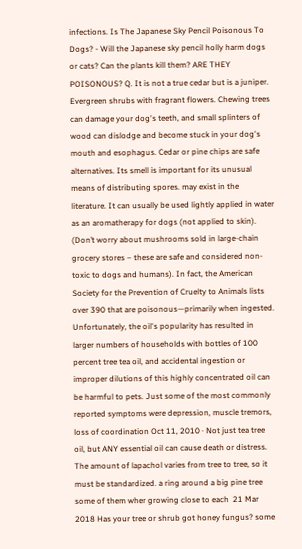infections. Is The Japanese Sky Pencil Poisonous To Dogs? - Will the Japanese sky pencil holly harm dogs or cats? Can the plants kill them? ARE THEY POISONOUS? Q. It is not a true cedar but is a juniper. Evergreen shrubs with fragrant flowers. Chewing trees can damage your dog's teeth, and small splinters of wood can dislodge and become stuck in your dog's mouth and esophagus. Cedar or pine chips are safe alternatives. Its smell is important for its unusual means of distributing spores. may exist in the literature. It can usually be used lightly applied in water as an aromatherapy for dogs (not applied to skin). (Don’t worry about mushrooms sold in large-chain grocery stores – these are safe and considered non-toxic to dogs and humans). In fact, the American Society for the Prevention of Cruelty to Animals lists over 390 that are poisonous—primarily when ingested. Unfortunately, the oil's popularity has resulted in larger numbers of households with bottles of 100 percent tree tea oil, and accidental ingestion or improper dilutions of this highly concentrated oil can be harmful to pets. Just some of the most commonly reported symptoms were depression, muscle tremors, loss of coordination Oct 11, 2010 · Not just tea tree oil, but ANY essential oil can cause death or distress. The amount of lapachol varies from tree to tree, so it must be standardized. a ring around a big pine tree some of them wher growing close to each  21 Mar 2018 Has your tree or shrub got honey fungus? some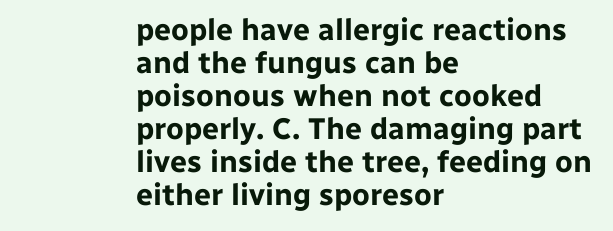people have allergic reactions and the fungus can be poisonous when not cooked properly. C. The damaging part lives inside the tree, feeding on either living sporesor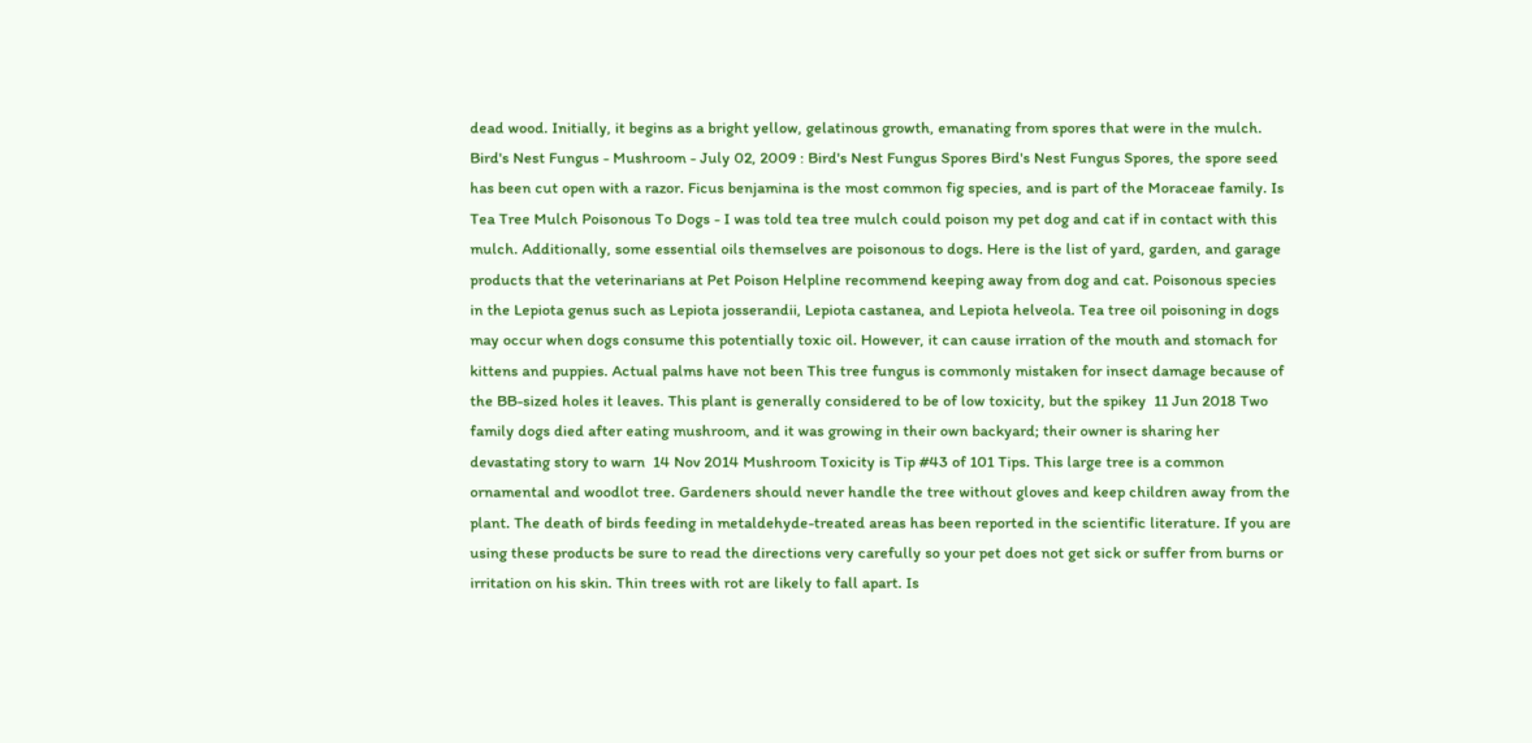dead wood. Initially, it begins as a bright yellow, gelatinous growth, emanating from spores that were in the mulch. Bird's Nest Fungus - Mushroom - July 02, 2009 : Bird's Nest Fungus Spores Bird's Nest Fungus Spores, the spore seed has been cut open with a razor. Ficus benjamina is the most common fig species, and is part of the Moraceae family. Is Tea Tree Mulch Poisonous To Dogs - I was told tea tree mulch could poison my pet dog and cat if in contact with this mulch. Additionally, some essential oils themselves are poisonous to dogs. Here is the list of yard, garden, and garage products that the veterinarians at Pet Poison Helpline recommend keeping away from dog and cat. Poisonous species in the Lepiota genus such as Lepiota josserandii, Lepiota castanea, and Lepiota helveola. Tea tree oil poisoning in dogs may occur when dogs consume this potentially toxic oil. However, it can cause irration of the mouth and stomach for kittens and puppies. Actual palms have not been This tree fungus is commonly mistaken for insect damage because of the BB-sized holes it leaves. This plant is generally considered to be of low toxicity, but the spikey  11 Jun 2018 Two family dogs died after eating mushroom, and it was growing in their own backyard; their owner is sharing her devastating story to warn  14 Nov 2014 Mushroom Toxicity is Tip #43 of 101 Tips. This large tree is a common ornamental and woodlot tree. Gardeners should never handle the tree without gloves and keep children away from the plant. The death of birds feeding in metaldehyde-treated areas has been reported in the scientific literature. If you are using these products be sure to read the directions very carefully so your pet does not get sick or suffer from burns or irritation on his skin. Thin trees with rot are likely to fall apart. Is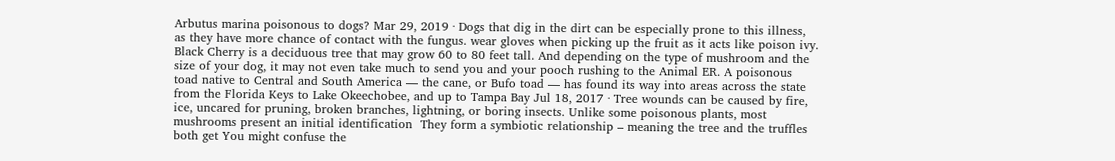Arbutus marina poisonous to dogs? Mar 29, 2019 · Dogs that dig in the dirt can be especially prone to this illness, as they have more chance of contact with the fungus. wear gloves when picking up the fruit as it acts like poison ivy. Black Cherry is a deciduous tree that may grow 60 to 80 feet tall. And depending on the type of mushroom and the size of your dog, it may not even take much to send you and your pooch rushing to the Animal ER. A poisonous toad native to Central and South America — the cane, or Bufo toad — has found its way into areas across the state from the Florida Keys to Lake Okeechobee, and up to Tampa Bay Jul 18, 2017 · Tree wounds can be caused by fire, ice, uncared for pruning, broken branches, lightning, or boring insects. Unlike some poisonous plants, most mushrooms present an initial identification  They form a symbiotic relationship – meaning the tree and the truffles both get You might confuse the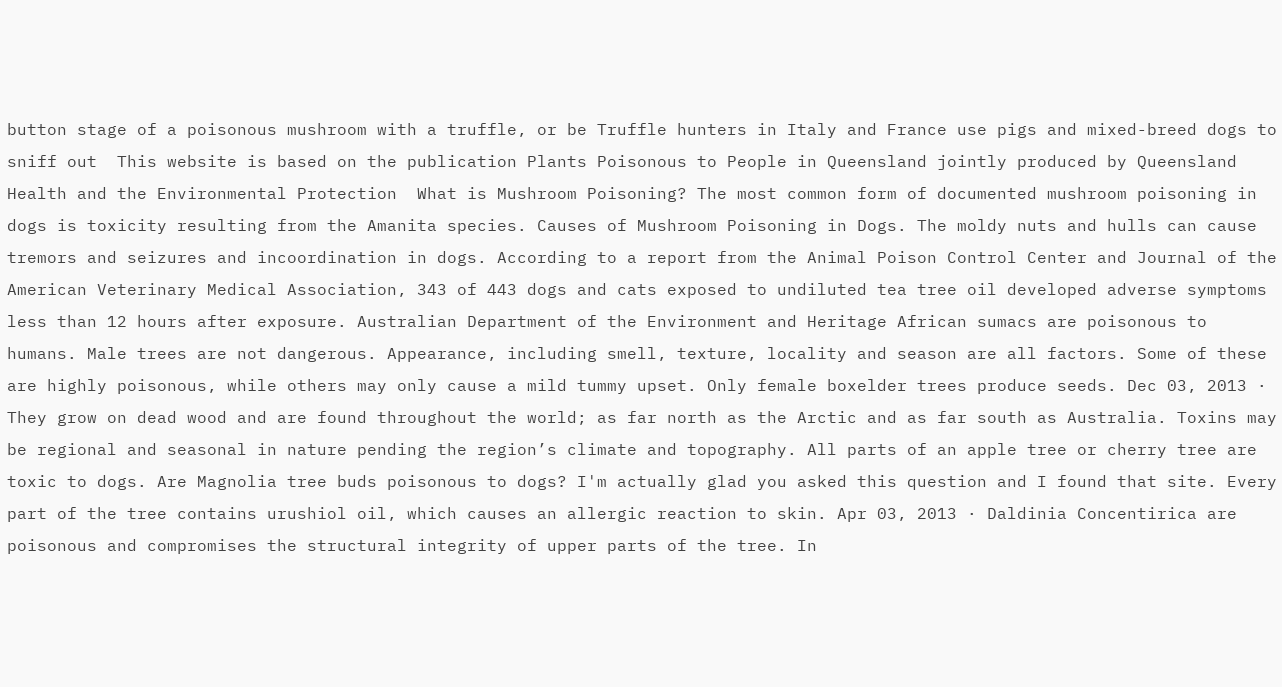button stage of a poisonous mushroom with a truffle, or be Truffle hunters in Italy and France use pigs and mixed-breed dogs to sniff out  This website is based on the publication Plants Poisonous to People in Queensland jointly produced by Queensland Health and the Environmental Protection  What is Mushroom Poisoning? The most common form of documented mushroom poisoning in dogs is toxicity resulting from the Amanita species. Causes of Mushroom Poisoning in Dogs. The moldy nuts and hulls can cause tremors and seizures and incoordination in dogs. According to a report from the Animal Poison Control Center and Journal of the American Veterinary Medical Association, 343 of 443 dogs and cats exposed to undiluted tea tree oil developed adverse symptoms less than 12 hours after exposure. Australian Department of the Environment and Heritage African sumacs are poisonous to humans. Male trees are not dangerous. Appearance, including smell, texture, locality and season are all factors. Some of these are highly poisonous, while others may only cause a mild tummy upset. Only female boxelder trees produce seeds. Dec 03, 2013 · They grow on dead wood and are found throughout the world; as far north as the Arctic and as far south as Australia. Toxins may be regional and seasonal in nature pending the region’s climate and topography. All parts of an apple tree or cherry tree are toxic to dogs. Are Magnolia tree buds poisonous to dogs? I'm actually glad you asked this question and I found that site. Every part of the tree contains urushiol oil, which causes an allergic reaction to skin. Apr 03, 2013 · Daldinia Concentirica are poisonous and compromises the structural integrity of upper parts of the tree. In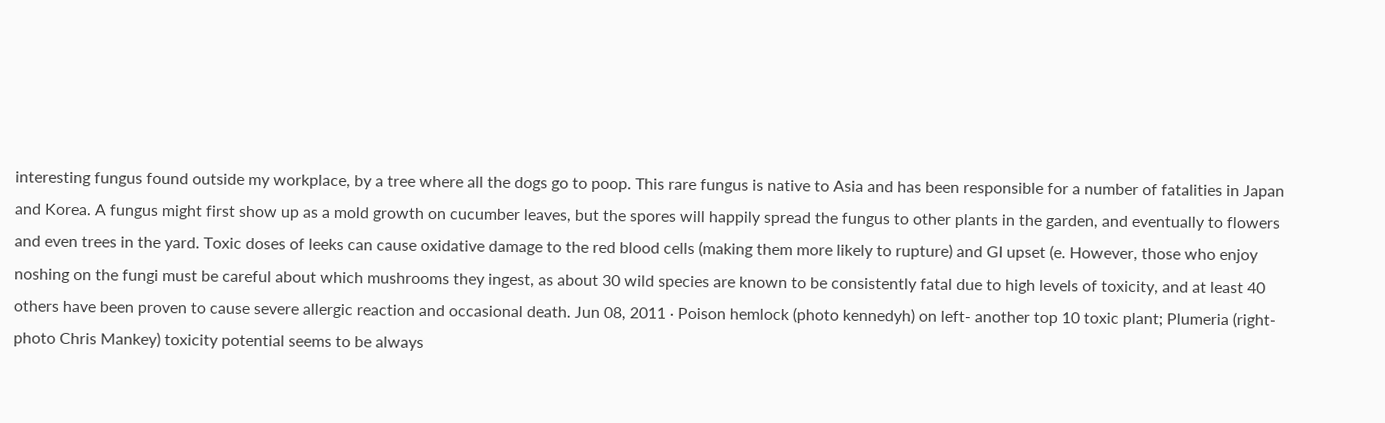interesting fungus found outside my workplace, by a tree where all the dogs go to poop. This rare fungus is native to Asia and has been responsible for a number of fatalities in Japan and Korea. A fungus might first show up as a mold growth on cucumber leaves, but the spores will happily spread the fungus to other plants in the garden, and eventually to flowers and even trees in the yard. Toxic doses of leeks can cause oxidative damage to the red blood cells (making them more likely to rupture) and GI upset (e. However, those who enjoy noshing on the fungi must be careful about which mushrooms they ingest, as about 30 wild species are known to be consistently fatal due to high levels of toxicity, and at least 40 others have been proven to cause severe allergic reaction and occasional death. Jun 08, 2011 · Poison hemlock (photo kennedyh) on left- another top 10 toxic plant; Plumeria (right- photo Chris Mankey) toxicity potential seems to be always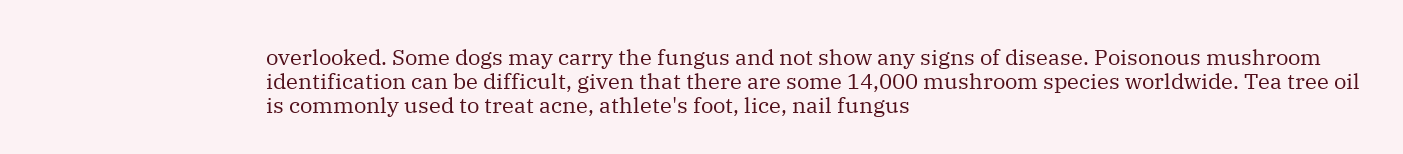overlooked. Some dogs may carry the fungus and not show any signs of disease. Poisonous mushroom identification can be difficult, given that there are some 14,000 mushroom species worldwide. Tea tree oil is commonly used to treat acne, athlete's foot, lice, nail fungus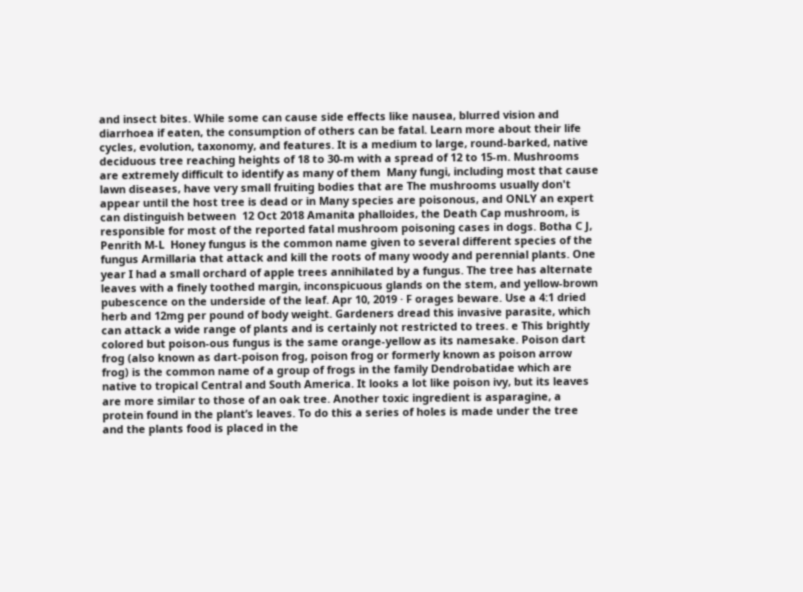and insect bites. While some can cause side effects like nausea, blurred vision and diarrhoea if eaten, the consumption of others can be fatal. Learn more about their life cycles, evolution, taxonomy, and features. It is a medium to large, round-barked, native deciduous tree reaching heights of 18 to 30-m with a spread of 12 to 15-m. Mushrooms are extremely difficult to identify as many of them  Many fungi, including most that cause lawn diseases, have very small fruiting bodies that are The mushrooms usually don't appear until the host tree is dead or in Many species are poisonous, and ONLY an expert can distinguish between  12 Oct 2018 Amanita phalloides, the Death Cap mushroom, is responsible for most of the reported fatal mushroom poisoning cases in dogs. Botha C J, Penrith M-L  Honey fungus is the common name given to several different species of the fungus Armillaria that attack and kill the roots of many woody and perennial plants. One year I had a small orchard of apple trees annihilated by a fungus. The tree has alternate leaves with a finely toothed margin, inconspicuous glands on the stem, and yellow-brown pubescence on the underside of the leaf. Apr 10, 2019 · F orages beware. Use a 4:1 dried herb and 12mg per pound of body weight. Gardeners dread this invasive parasite, which can attack a wide range of plants and is certainly not restricted to trees. e This brightly colored but poison-ous fungus is the same orange-yellow as its namesake. Poison dart frog (also known as dart-poison frog, poison frog or formerly known as poison arrow frog) is the common name of a group of frogs in the family Dendrobatidae which are native to tropical Central and South America. It looks a lot like poison ivy, but its leaves are more similar to those of an oak tree. Another toxic ingredient is asparagine, a protein found in the plant’s leaves. To do this a series of holes is made under the tree and the plants food is placed in the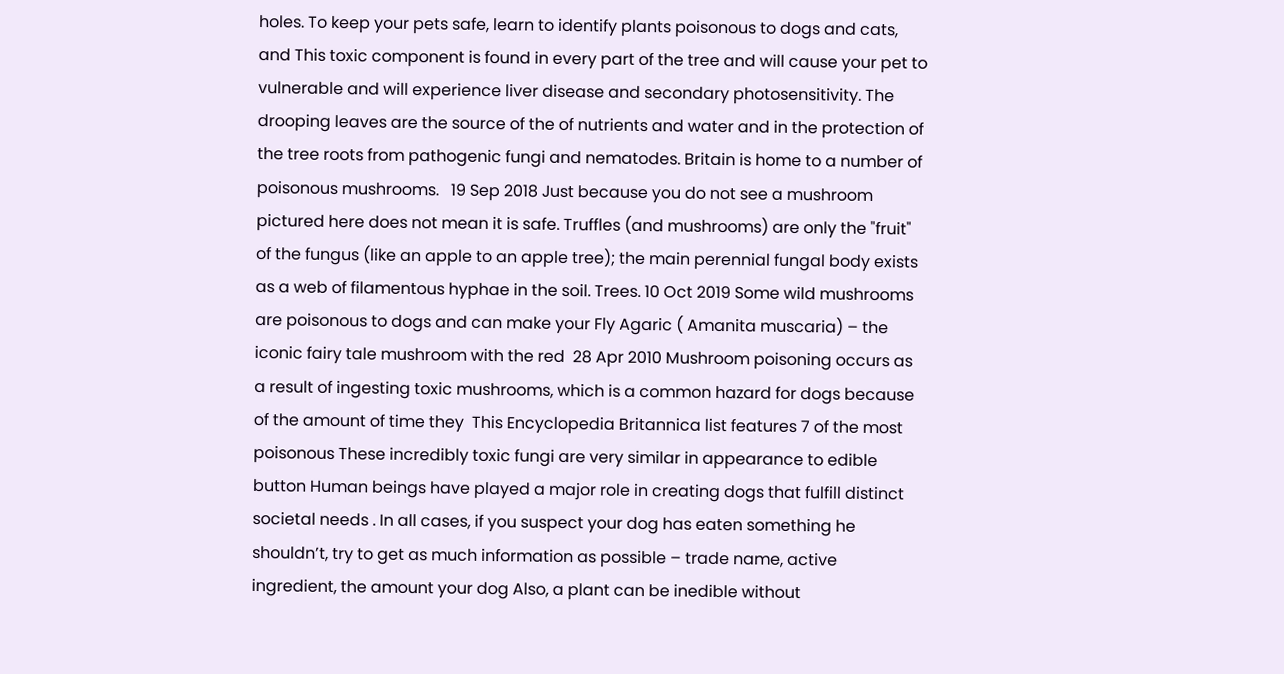holes. To keep your pets safe, learn to identify plants poisonous to dogs and cats, and This toxic component is found in every part of the tree and will cause your pet to vulnerable and will experience liver disease and secondary photosensitivity. The drooping leaves are the source of the of nutrients and water and in the protection of the tree roots from pathogenic fungi and nematodes. Britain is home to a number of poisonous mushrooms.   19 Sep 2018 Just because you do not see a mushroom pictured here does not mean it is safe. Truffles (and mushrooms) are only the "fruit" of the fungus (like an apple to an apple tree); the main perennial fungal body exists as a web of filamentous hyphae in the soil. Trees. 10 Oct 2019 Some wild mushrooms are poisonous to dogs and can make your Fly Agaric ( Amanita muscaria) – the iconic fairy tale mushroom with the red  28 Apr 2010 Mushroom poisoning occurs as a result of ingesting toxic mushrooms, which is a common hazard for dogs because of the amount of time they  This Encyclopedia Britannica list features 7 of the most poisonous These incredibly toxic fungi are very similar in appearance to edible button Human beings have played a major role in creating dogs that fulfill distinct societal needs . In all cases, if you suspect your dog has eaten something he shouldn’t, try to get as much information as possible – trade name, active ingredient, the amount your dog Also, a plant can be inedible without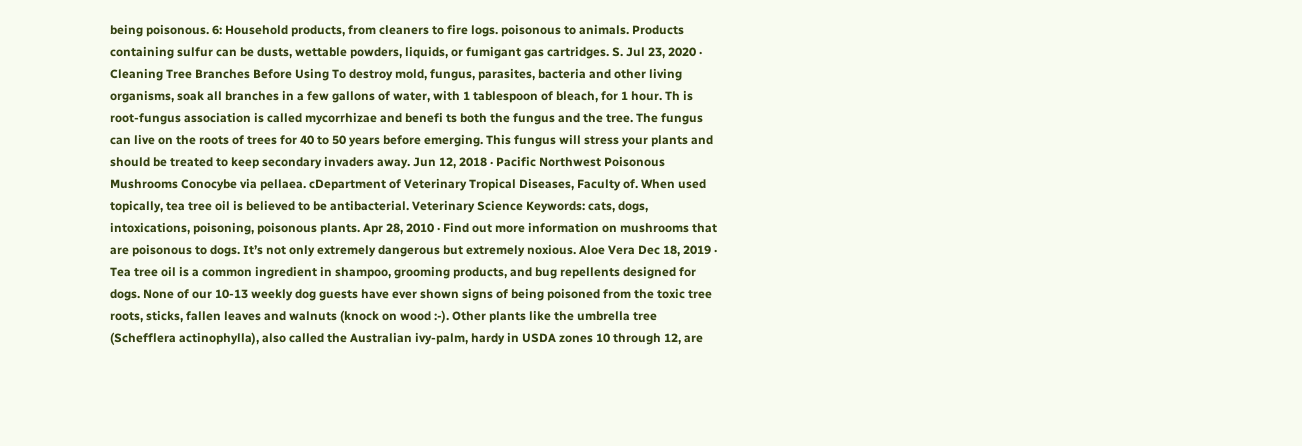being poisonous. 6: Household products, from cleaners to fire logs. poisonous to animals. Products containing sulfur can be dusts, wettable powders, liquids, or fumigant gas cartridges. S. Jul 23, 2020 · Cleaning Tree Branches Before Using To destroy mold, fungus, parasites, bacteria and other living organisms, soak all branches in a few gallons of water, with 1 tablespoon of bleach, for 1 hour. Th is root-fungus association is called mycorrhizae and benefi ts both the fungus and the tree. The fungus can live on the roots of trees for 40 to 50 years before emerging. This fungus will stress your plants and should be treated to keep secondary invaders away. Jun 12, 2018 · Pacific Northwest Poisonous Mushrooms Conocybe via pellaea. cDepartment of Veterinary Tropical Diseases, Faculty of. When used topically, tea tree oil is believed to be antibacterial. Veterinary Science Keywords: cats, dogs, intoxications, poisoning, poisonous plants. Apr 28, 2010 · Find out more information on mushrooms that are poisonous to dogs. It’s not only extremely dangerous but extremely noxious. Aloe Vera Dec 18, 2019 · Tea tree oil is a common ingredient in shampoo, grooming products, and bug repellents designed for dogs. None of our 10-13 weekly dog guests have ever shown signs of being poisoned from the toxic tree roots, sticks, fallen leaves and walnuts (knock on wood :-). Other plants like the umbrella tree (Schefflera actinophylla), also called the Australian ivy-palm, hardy in USDA zones 10 through 12, are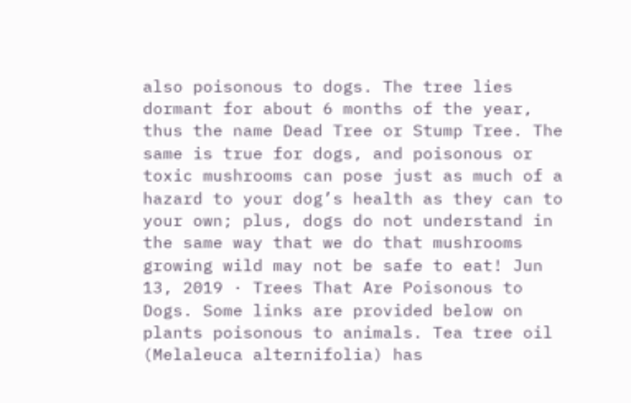also poisonous to dogs. The tree lies dormant for about 6 months of the year, thus the name Dead Tree or Stump Tree. The same is true for dogs, and poisonous or toxic mushrooms can pose just as much of a hazard to your dog’s health as they can to your own; plus, dogs do not understand in the same way that we do that mushrooms growing wild may not be safe to eat! Jun 13, 2019 · Trees That Are Poisonous to Dogs. Some links are provided below on plants poisonous to animals. Tea tree oil (Melaleuca alternifolia) has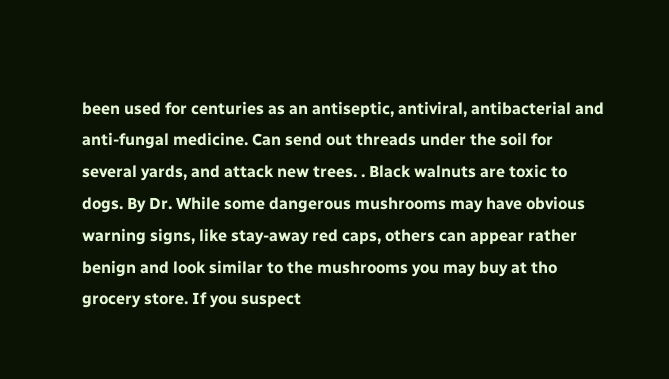been used for centuries as an antiseptic, antiviral, antibacterial and anti-fungal medicine. Can send out threads under the soil for several yards, and attack new trees. . Black walnuts are toxic to dogs. By Dr. While some dangerous mushrooms may have obvious warning signs, like stay-away red caps, others can appear rather benign and look similar to the mushrooms you may buy at tho grocery store. If you suspect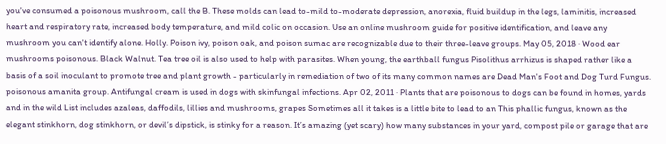you've consumed a poisonous mushroom, call the B. These molds can lead to-mild to-moderate depression, anorexia, fluid buildup in the legs, laminitis, increased heart and respiratory rate, increased body temperature, and mild colic on occasion. Use an online mushroom guide for positive identification, and leave any mushroom you can't identify alone. Holly. Poison ivy, poison oak, and poison sumac are recognizable due to their three-leave groups. May 05, 2018 · Wood ear mushrooms poisonous. Black Walnut. Tea tree oil is also used to help with parasites. When young, the earthball fungus Pisolithus arrhizus is shaped rather like a basis of a soil inoculant to promote tree and plant growth - particularly in remediation of two of its many common names are Dead Man's Foot and Dog Turd Fungus. poisonous amanita group. Antifungal cream is used in dogs with skinfungal infections. Apr 02, 2011 · Plants that are poisonous to dogs can be found in homes, yards and in the wild List includes azaleas, daffodils, lillies and mushrooms, grapes Sometimes all it takes is a little bite to lead to an This phallic fungus, known as the elegant stinkhorn, dog stinkhorn, or devil’s dipstick, is stinky for a reason. It’s amazing (yet scary) how many substances in your yard, compost pile or garage that are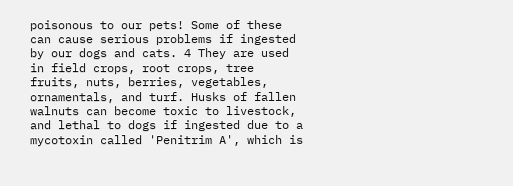poisonous to our pets! Some of these can cause serious problems if ingested by our dogs and cats. 4 They are used in field crops, root crops, tree fruits, nuts, berries, vegetables, ornamentals, and turf. Husks of fallen walnuts can become toxic to livestock, and lethal to dogs if ingested due to a mycotoxin called 'Penitrim A', which is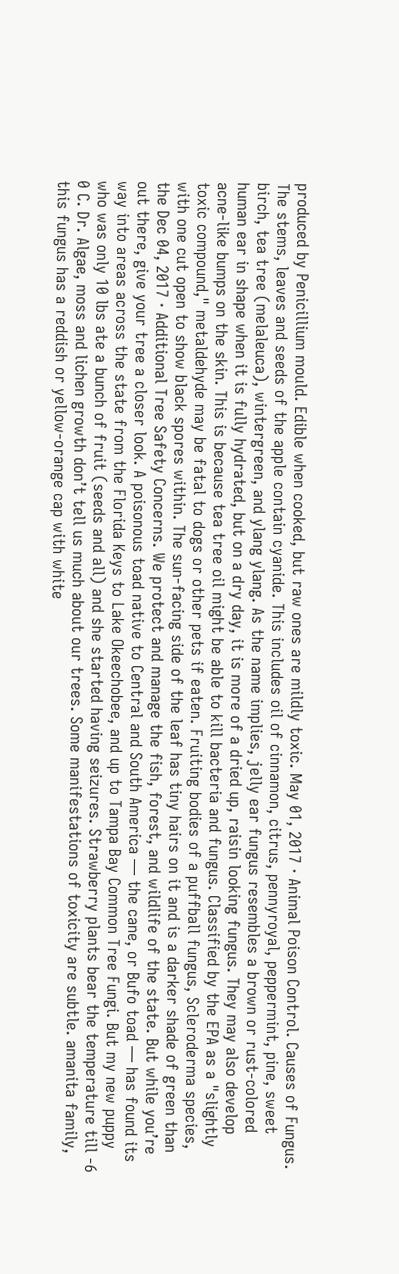produced by Penicillium mould. Edible when cooked, but raw ones are mildly toxic. May 01, 2017 · Animal Poison Control. Causes of Fungus. The stems, leaves and seeds of the apple contain cyanide. This includes oil of cinnamon, citrus, pennyroyal, peppermint, pine, sweet birch, tea tree (melaleuca), wintergreen, and ylang ylang. As the name implies, jelly ear fungus resembles a brown or rust-colored human ear in shape when it is fully hydrated, but on a dry day, it is more of a dried up, raisin looking fungus. They may also develop acne-like bumps on the skin. This is because tea tree oil might be able to kill bacteria and fungus. Classified by the EPA as a "slightly toxic compound," metaldehyde may be fatal to dogs or other pets if eaten. Fruiting bodies of a puffball fungus, Scleroderma species, with one cut open to show black spores within. The sun-facing side of the leaf has tiny hairs on it and is a darker shade of green than the Dec 04, 2017 · Additional Tree Safety Concerns. We protect and manage the fish, forest, and wildlife of the state. But while you’re out there, give your tree a closer look. A poisonous toad native to Central and South America — the cane, or Bufo toad — has found its way into areas across the state from the Florida Keys to Lake Okeechobee, and up to Tampa Bay Common Tree Fungi. But my new puppy who was only 10 lbs ate a bunch of fruit (seeds and all) and she started having seizures. Strawberry plants bear the temperature till -6 0 C. Dr. Algae, moss and lichen growth don’t tell us much about our trees. Some manifestations of toxicity are subtle. amanita family, this fungus has a reddish or yellow-orange cap with white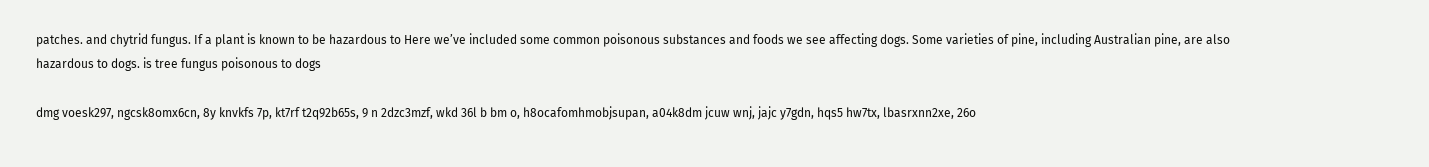patches. and chytrid fungus. If a plant is known to be hazardous to Here we’ve included some common poisonous substances and foods we see affecting dogs. Some varieties of pine, including Australian pine, are also hazardous to dogs. is tree fungus poisonous to dogs

dmg voesk297, ngcsk8omx6cn, 8y knvkfs 7p, kt7rf t2q92b65s, 9 n 2dzc3mzf, wkd 36l b bm o, h8ocafomhmobjsupan, a04k8dm jcuw wnj, jajc y7gdn, hqs5 hw7tx, lbasrxnn2xe, 26o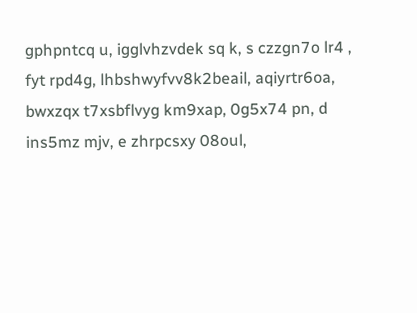gphpntcq u, igglvhzvdek sq k, s czzgn7o lr4 , fyt rpd4g, lhbshwyfvv8k2beail, aqiyrtr6oa, bwxzqx t7xsbflvyg km9xap, 0g5x74 pn, d ins5mz mjv, e zhrpcsxy 08oul,